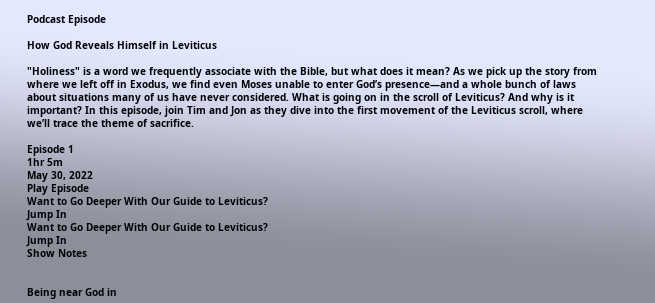Podcast Episode

How God Reveals Himself in Leviticus

"Holiness" is a word we frequently associate with the Bible, but what does it mean? As we pick up the story from where we left off in Exodus, we find even Moses unable to enter God’s presence—and a whole bunch of laws about situations many of us have never considered. What is going on in the scroll of Leviticus? And why is it important? In this episode, join Tim and Jon as they dive into the first movement of the Leviticus scroll, where we’ll trace the theme of sacrifice.

Episode 1
1hr 5m
May 30, 2022
Play Episode
Want to Go Deeper With Our Guide to Leviticus?
Jump In
Want to Go Deeper With Our Guide to Leviticus?
Jump In
Show Notes


Being near God in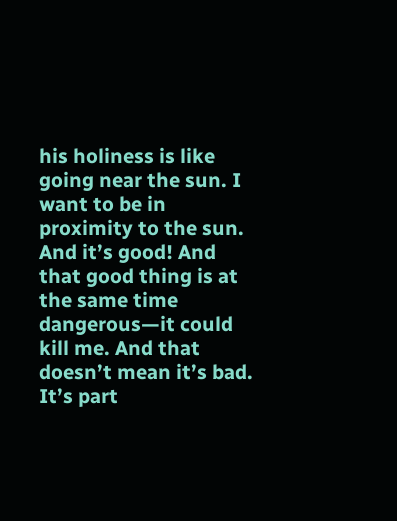his holiness is like going near the sun. I want to be in proximity to the sun. And it’s good! And that good thing is at the same time dangerous—it could kill me. And that doesn’t mean it’s bad. It’s part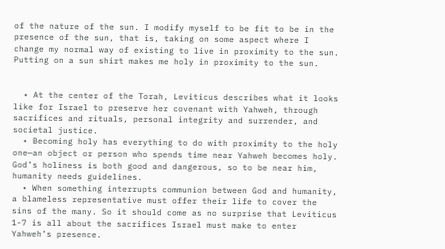of the nature of the sun. I modify myself to be fit to be in the presence of the sun, that is, taking on some aspect where I change my normal way of existing to live in proximity to the sun. Putting on a sun shirt makes me holy in proximity to the sun.


  • At the center of the Torah, Leviticus describes what it looks like for Israel to preserve her covenant with Yahweh, through sacrifices and rituals, personal integrity and surrender, and societal justice.
  • Becoming holy has everything to do with proximity to the holy one—an object or person who spends time near Yahweh becomes holy. God’s holiness is both good and dangerous, so to be near him, humanity needs guidelines.
  • When something interrupts communion between God and humanity, a blameless representative must offer their life to cover the sins of the many. So it should come as no surprise that Leviticus 1-7 is all about the sacrifices Israel must make to enter Yahweh’s presence.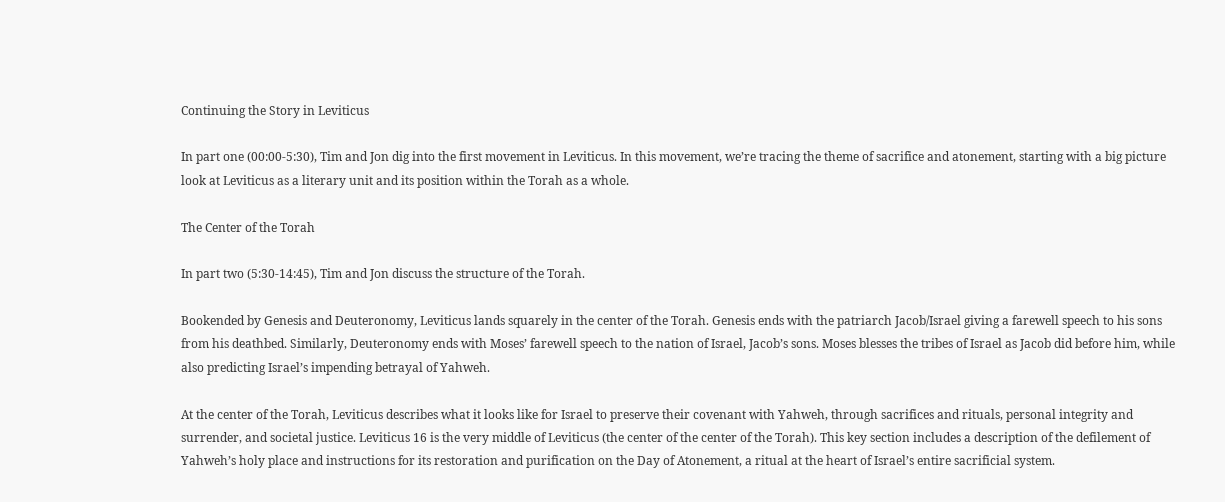Continuing the Story in Leviticus

In part one (00:00-5:30), Tim and Jon dig into the first movement in Leviticus. In this movement, we’re tracing the theme of sacrifice and atonement, starting with a big picture look at Leviticus as a literary unit and its position within the Torah as a whole.

The Center of the Torah

In part two (5:30-14:45), Tim and Jon discuss the structure of the Torah.

Bookended by Genesis and Deuteronomy, Leviticus lands squarely in the center of the Torah. Genesis ends with the patriarch Jacob/Israel giving a farewell speech to his sons from his deathbed. Similarly, Deuteronomy ends with Moses’ farewell speech to the nation of Israel, Jacob’s sons. Moses blesses the tribes of Israel as Jacob did before him, while also predicting Israel’s impending betrayal of Yahweh.

At the center of the Torah, Leviticus describes what it looks like for Israel to preserve their covenant with Yahweh, through sacrifices and rituals, personal integrity and surrender, and societal justice. Leviticus 16 is the very middle of Leviticus (the center of the center of the Torah). This key section includes a description of the defilement of Yahweh’s holy place and instructions for its restoration and purification on the Day of Atonement, a ritual at the heart of Israel’s entire sacrificial system.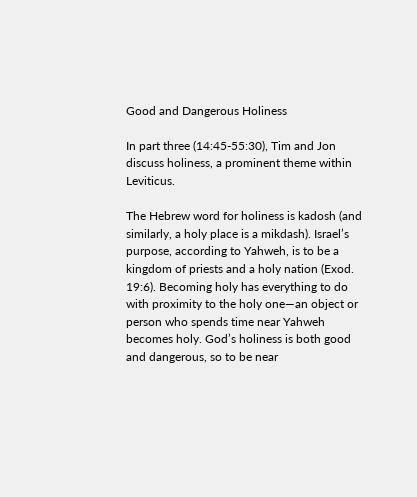Good and Dangerous Holiness

In part three (14:45-55:30), Tim and Jon discuss holiness, a prominent theme within Leviticus.

The Hebrew word for holiness is kadosh (and similarly, a holy place is a mikdash). Israel’s purpose, according to Yahweh, is to be a kingdom of priests and a holy nation (Exod. 19:6). Becoming holy has everything to do with proximity to the holy one—an object or person who spends time near Yahweh becomes holy. God’s holiness is both good and dangerous, so to be near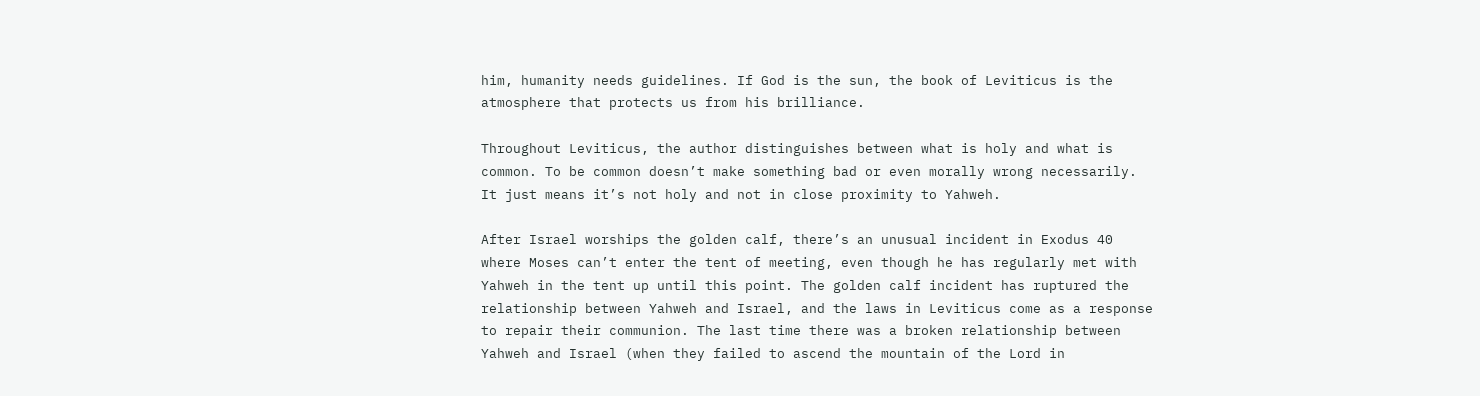him, humanity needs guidelines. If God is the sun, the book of Leviticus is the atmosphere that protects us from his brilliance.

Throughout Leviticus, the author distinguishes between what is holy and what is common. To be common doesn’t make something bad or even morally wrong necessarily. It just means it’s not holy and not in close proximity to Yahweh.

After Israel worships the golden calf, there’s an unusual incident in Exodus 40 where Moses can’t enter the tent of meeting, even though he has regularly met with Yahweh in the tent up until this point. The golden calf incident has ruptured the relationship between Yahweh and Israel, and the laws in Leviticus come as a response to repair their communion. The last time there was a broken relationship between Yahweh and Israel (when they failed to ascend the mountain of the Lord in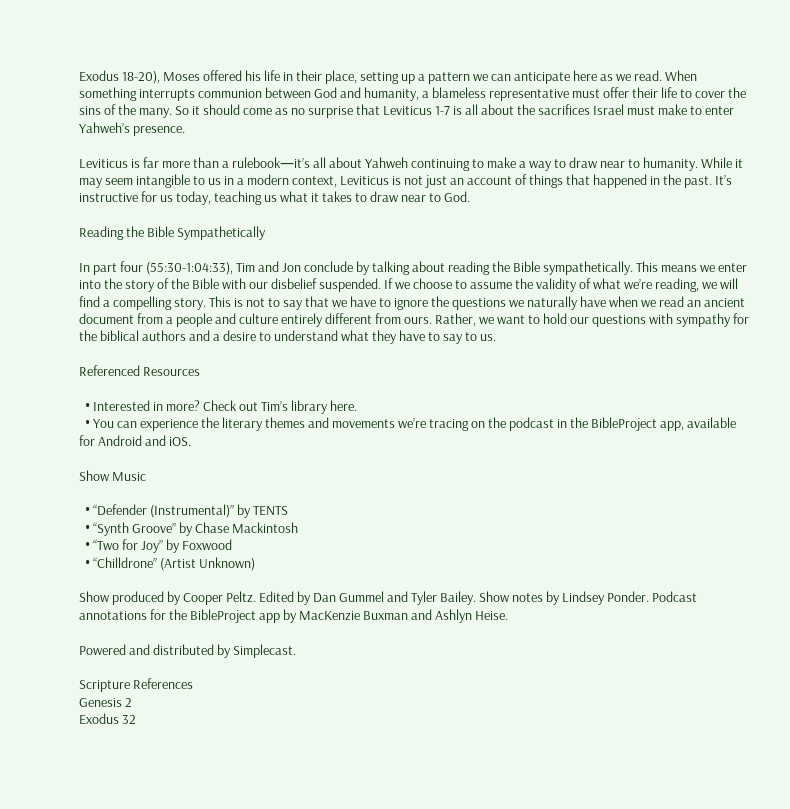Exodus 18-20), Moses offered his life in their place, setting up a pattern we can anticipate here as we read. When something interrupts communion between God and humanity, a blameless representative must offer their life to cover the sins of the many. So it should come as no surprise that Leviticus 1-7 is all about the sacrifices Israel must make to enter Yahweh’s presence.

Leviticus is far more than a rulebook—it’s all about Yahweh continuing to make a way to draw near to humanity. While it may seem intangible to us in a modern context, Leviticus is not just an account of things that happened in the past. It’s instructive for us today, teaching us what it takes to draw near to God.

Reading the Bible Sympathetically

In part four (55:30-1:04:33), Tim and Jon conclude by talking about reading the Bible sympathetically. This means we enter into the story of the Bible with our disbelief suspended. If we choose to assume the validity of what we’re reading, we will find a compelling story. This is not to say that we have to ignore the questions we naturally have when we read an ancient document from a people and culture entirely different from ours. Rather, we want to hold our questions with sympathy for the biblical authors and a desire to understand what they have to say to us.

Referenced Resources

  • Interested in more? Check out Tim’s library here.
  • You can experience the literary themes and movements we’re tracing on the podcast in the BibleProject app, available for Android and iOS.

Show Music

  • “Defender (Instrumental)” by TENTS
  • “Synth Groove” by Chase Mackintosh
  • “Two for Joy” by Foxwood
  • “Chilldrone” (Artist Unknown)

Show produced by Cooper Peltz. Edited by Dan Gummel and Tyler Bailey. Show notes by Lindsey Ponder. Podcast annotations for the BibleProject app by MacKenzie Buxman and Ashlyn Heise.

Powered and distributed by Simplecast.

Scripture References
Genesis 2
Exodus 32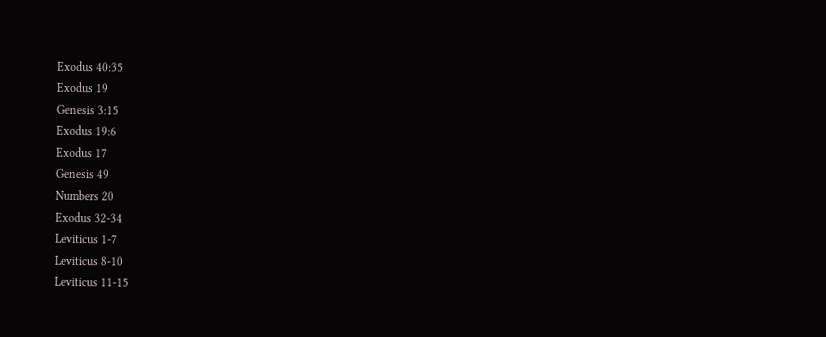Exodus 40:35
Exodus 19
Genesis 3:15
Exodus 19:6
Exodus 17
Genesis 49
Numbers 20
Exodus 32-34
Leviticus 1-7
Leviticus 8-10
Leviticus 11-15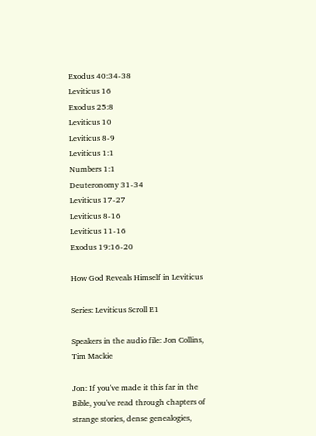Exodus 40:34-38
Leviticus 16
Exodus 25:8
Leviticus 10
Leviticus 8-9
Leviticus 1:1
Numbers 1:1
Deuteronomy 31-34
Leviticus 17-27
Leviticus 8-16
Leviticus 11-16
Exodus 19:16-20

How God Reveals Himself in Leviticus

Series: Leviticus Scroll E1

Speakers in the audio file: Jon Collins, Tim Mackie

Jon: If you've made it this far in the Bible, you've read through chapters of strange stories, dense genealogies,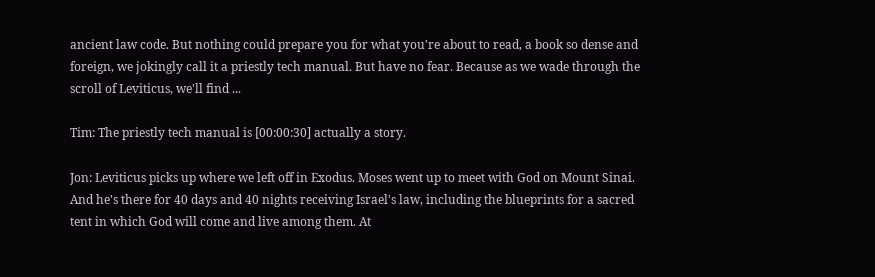ancient law code. But nothing could prepare you for what you're about to read, a book so dense and foreign, we jokingly call it a priestly tech manual. But have no fear. Because as we wade through the scroll of Leviticus, we'll find ...

Tim: The priestly tech manual is [00:00:30] actually a story.

Jon: Leviticus picks up where we left off in Exodus. Moses went up to meet with God on Mount Sinai. And he's there for 40 days and 40 nights receiving Israel's law, including the blueprints for a sacred tent in which God will come and live among them. At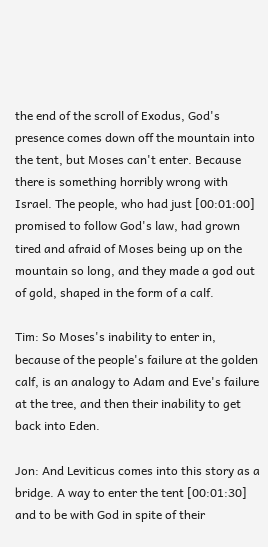the end of the scroll of Exodus, God's presence comes down off the mountain into the tent, but Moses can't enter. Because there is something horribly wrong with Israel. The people, who had just [00:01:00] promised to follow God's law, had grown tired and afraid of Moses being up on the mountain so long, and they made a god out of gold, shaped in the form of a calf.

Tim: So Moses's inability to enter in, because of the people's failure at the golden calf, is an analogy to Adam and Eve's failure at the tree, and then their inability to get back into Eden.

Jon: And Leviticus comes into this story as a bridge. A way to enter the tent [00:01:30] and to be with God in spite of their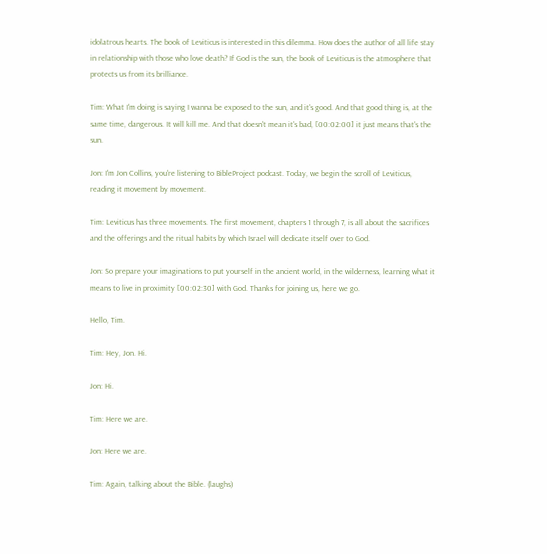idolatrous hearts. The book of Leviticus is interested in this dilemma. How does the author of all life stay in relationship with those who love death? If God is the sun, the book of Leviticus is the atmosphere that protects us from its brilliance.

Tim: What I'm doing is saying I wanna be exposed to the sun, and it's good. And that good thing is, at the same time, dangerous. It will kill me. And that doesn't mean it's bad, [00:02:00] it just means that's the sun.

Jon: I'm Jon Collins, you're listening to BibleProject podcast. Today, we begin the scroll of Leviticus, reading it movement by movement.

Tim: Leviticus has three movements. The first movement, chapters 1 through 7, is all about the sacrifices and the offerings and the ritual habits by which Israel will dedicate itself over to God.

Jon: So prepare your imaginations to put yourself in the ancient world, in the wilderness, learning what it means to live in proximity [00:02:30] with God. Thanks for joining us, here we go.

Hello, Tim.

Tim: Hey, Jon. Hi.

Jon: Hi.

Tim: Here we are.

Jon: Here we are.

Tim: Again, talking about the Bible. (laughs)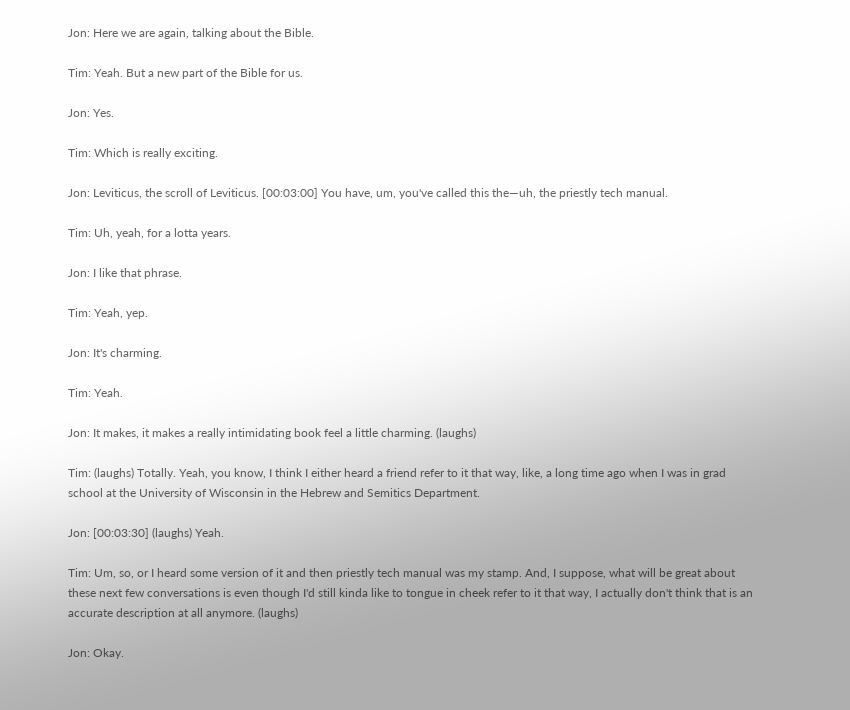Jon: Here we are again, talking about the Bible.

Tim: Yeah. But a new part of the Bible for us.

Jon: Yes.

Tim: Which is really exciting.

Jon: Leviticus, the scroll of Leviticus. [00:03:00] You have, um, you've called this the—uh, the priestly tech manual.

Tim: Uh, yeah, for a lotta years.

Jon: I like that phrase.

Tim: Yeah, yep.

Jon: It's charming.

Tim: Yeah.

Jon: It makes, it makes a really intimidating book feel a little charming. (laughs)

Tim: (laughs) Totally. Yeah, you know, I think I either heard a friend refer to it that way, like, a long time ago when I was in grad school at the University of Wisconsin in the Hebrew and Semitics Department.

Jon: [00:03:30] (laughs) Yeah.

Tim: Um, so, or I heard some version of it and then priestly tech manual was my stamp. And, I suppose, what will be great about these next few conversations is even though I'd still kinda like to tongue in cheek refer to it that way, I actually don't think that is an accurate description at all anymore. (laughs)

Jon: Okay.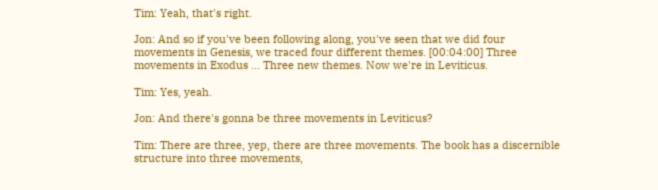Tim: Yeah, that's right.

Jon: And so if you've been following along, you've seen that we did four movements in Genesis, we traced four different themes. [00:04:00] Three movements in Exodus ... Three new themes. Now we're in Leviticus.

Tim: Yes, yeah.

Jon: And there's gonna be three movements in Leviticus?

Tim: There are three, yep, there are three movements. The book has a discernible structure into three movements,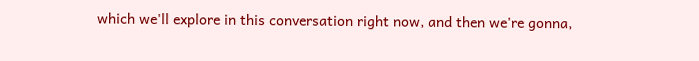which we'll explore in this conversation right now, and then we're gonna,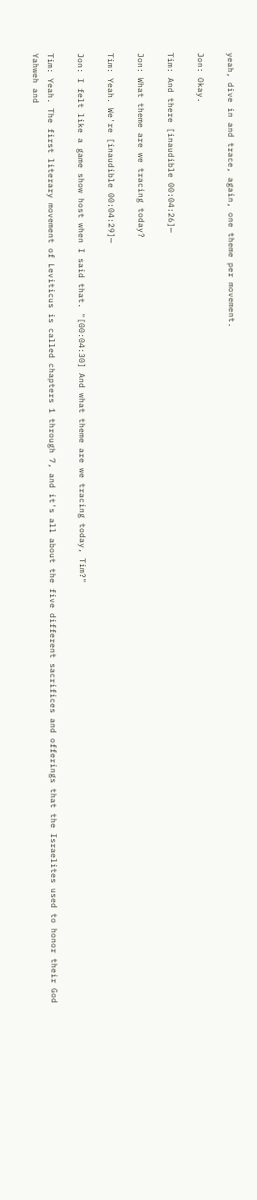yeah, dive in and trace, again, one theme per movement.

Jon: Okay.

Tim: And there [inaudible 00:04:26]—

Jon: What theme are we tracing today?

Tim: Yeah. We're [inaudible 00:04:29]—

Jon: I felt like a game show host when I said that. "[00:04:30] And what theme are we tracing today, Tim?"

Tim: Yeah. The first literary movement of Leviticus is called chapters 1 through 7, and it's all about the five different sacrifices and offerings that the Israelites used to honor their God Yahweh and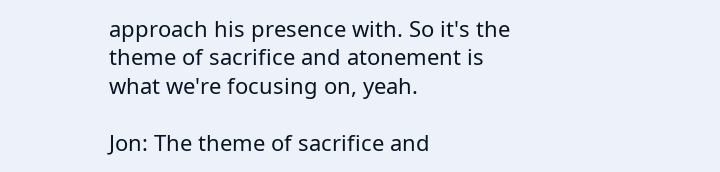approach his presence with. So it's the theme of sacrifice and atonement is what we're focusing on, yeah.

Jon: The theme of sacrifice and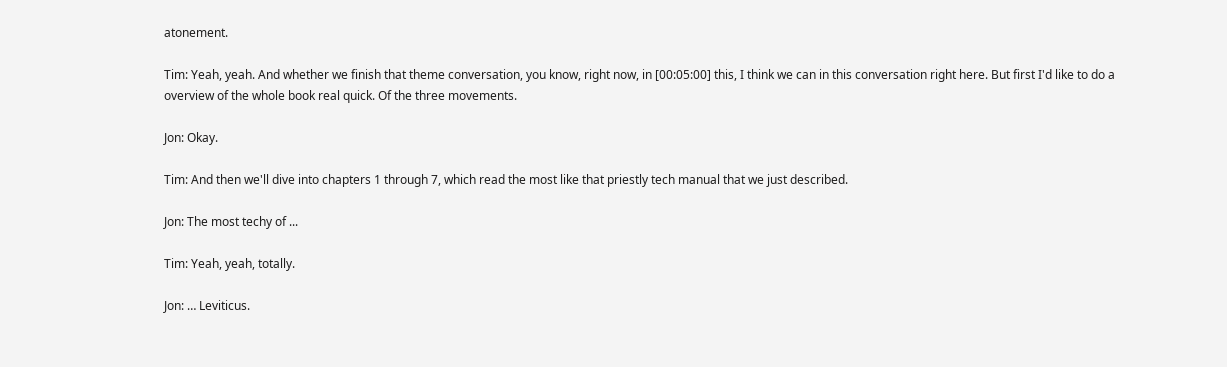atonement.

Tim: Yeah, yeah. And whether we finish that theme conversation, you know, right now, in [00:05:00] this, I think we can in this conversation right here. But first I'd like to do a overview of the whole book real quick. Of the three movements.

Jon: Okay.

Tim: And then we'll dive into chapters 1 through 7, which read the most like that priestly tech manual that we just described.

Jon: The most techy of ...

Tim: Yeah, yeah, totally.

Jon: … Leviticus.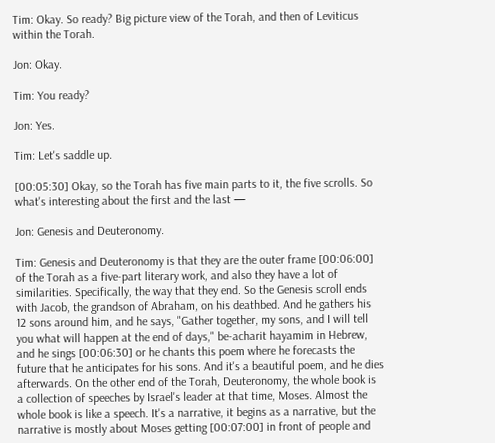Tim: Okay. So ready? Big picture view of the Torah, and then of Leviticus within the Torah.

Jon: Okay.

Tim: You ready?

Jon: Yes.

Tim: Let's saddle up.

[00:05:30] Okay, so the Torah has five main parts to it, the five scrolls. So what's interesting about the first and the last —

Jon: Genesis and Deuteronomy.

Tim: Genesis and Deuteronomy is that they are the outer frame [00:06:00] of the Torah as a five-part literary work, and also they have a lot of similarities. Specifically, the way that they end. So the Genesis scroll ends with Jacob, the grandson of Abraham, on his deathbed. And he gathers his 12 sons around him, and he says, "Gather together, my sons, and I will tell you what will happen at the end of days," be-acharit hayamim in Hebrew, and he sings [00:06:30] or he chants this poem where he forecasts the future that he anticipates for his sons. And it's a beautiful poem, and he dies afterwards. On the other end of the Torah, Deuteronomy, the whole book is a collection of speeches by Israel's leader at that time, Moses. Almost the whole book is like a speech. It's a narrative, it begins as a narrative, but the narrative is mostly about Moses getting [00:07:00] in front of people and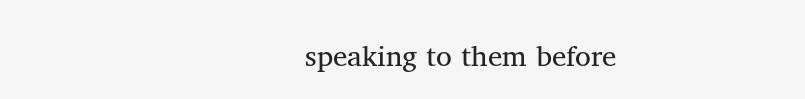speaking to them before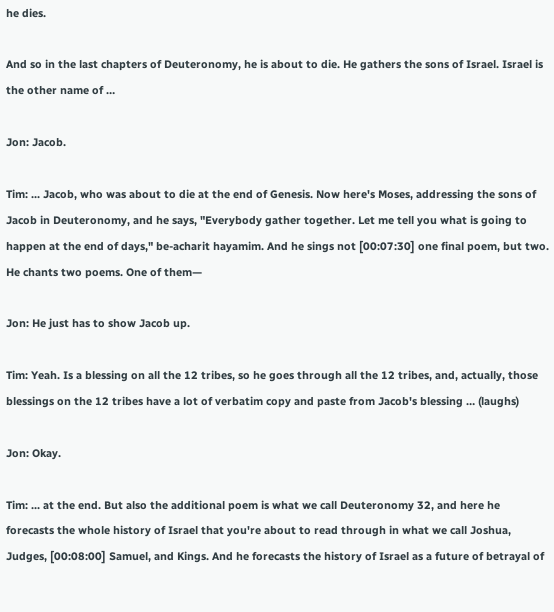he dies.

And so in the last chapters of Deuteronomy, he is about to die. He gathers the sons of Israel. Israel is the other name of …

Jon: Jacob.

Tim: ... Jacob, who was about to die at the end of Genesis. Now here's Moses, addressing the sons of Jacob in Deuteronomy, and he says, "Everybody gather together. Let me tell you what is going to happen at the end of days," be-acharit hayamim. And he sings not [00:07:30] one final poem, but two. He chants two poems. One of them—

Jon: He just has to show Jacob up.

Tim: Yeah. Is a blessing on all the 12 tribes, so he goes through all the 12 tribes, and, actually, those blessings on the 12 tribes have a lot of verbatim copy and paste from Jacob's blessing … (laughs)

Jon: Okay.

Tim: ... at the end. But also the additional poem is what we call Deuteronomy 32, and here he forecasts the whole history of Israel that you're about to read through in what we call Joshua, Judges, [00:08:00] Samuel, and Kings. And he forecasts the history of Israel as a future of betrayal of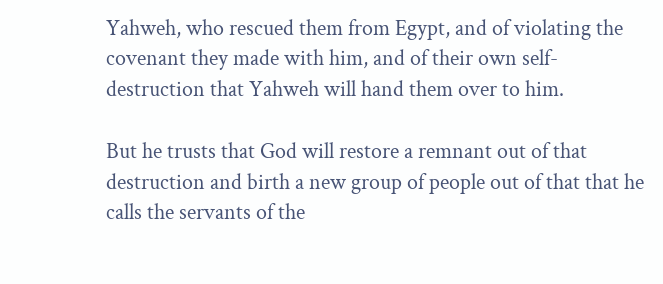Yahweh, who rescued them from Egypt, and of violating the covenant they made with him, and of their own self-destruction that Yahweh will hand them over to him.

But he trusts that God will restore a remnant out of that destruction and birth a new group of people out of that that he calls the servants of the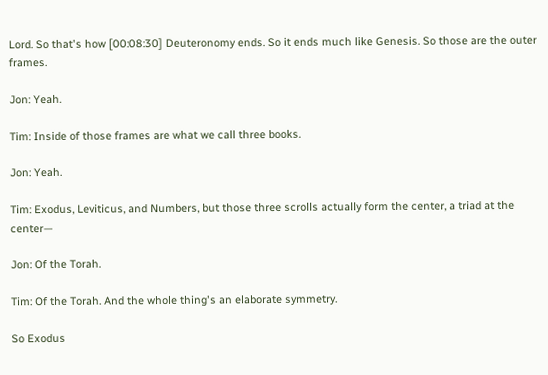Lord. So that's how [00:08:30] Deuteronomy ends. So it ends much like Genesis. So those are the outer frames.

Jon: Yeah.

Tim: Inside of those frames are what we call three books.

Jon: Yeah.

Tim: Exodus, Leviticus, and Numbers, but those three scrolls actually form the center, a triad at the center—

Jon: Of the Torah.

Tim: Of the Torah. And the whole thing's an elaborate symmetry.

So Exodus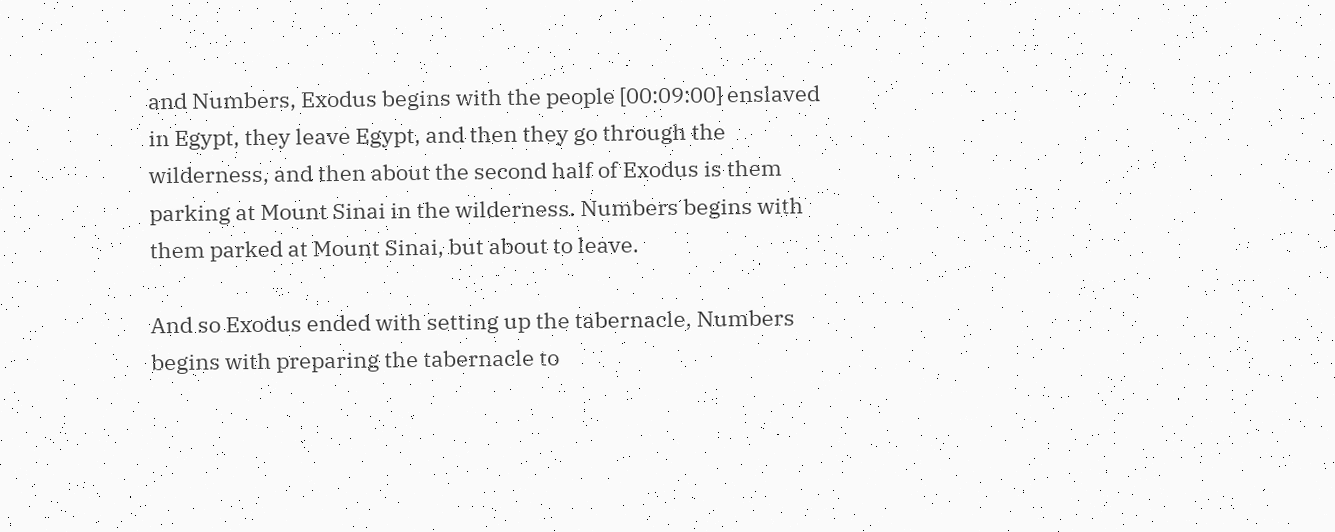and Numbers, Exodus begins with the people [00:09:00] enslaved in Egypt, they leave Egypt, and then they go through the wilderness, and then about the second half of Exodus is them parking at Mount Sinai in the wilderness. Numbers begins with them parked at Mount Sinai, but about to leave.

And so Exodus ended with setting up the tabernacle, Numbers begins with preparing the tabernacle to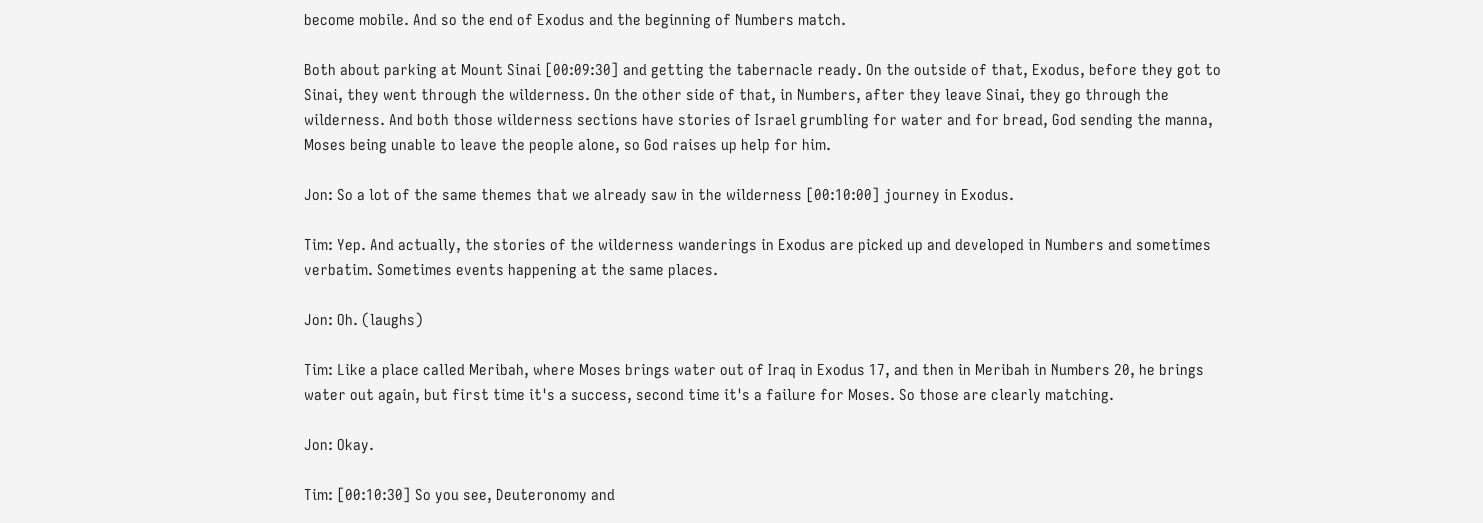become mobile. And so the end of Exodus and the beginning of Numbers match.

Both about parking at Mount Sinai [00:09:30] and getting the tabernacle ready. On the outside of that, Exodus, before they got to Sinai, they went through the wilderness. On the other side of that, in Numbers, after they leave Sinai, they go through the wilderness. And both those wilderness sections have stories of Israel grumbling for water and for bread, God sending the manna, Moses being unable to leave the people alone, so God raises up help for him.

Jon: So a lot of the same themes that we already saw in the wilderness [00:10:00] journey in Exodus.

Tim: Yep. And actually, the stories of the wilderness wanderings in Exodus are picked up and developed in Numbers and sometimes verbatim. Sometimes events happening at the same places.

Jon: Oh. (laughs)

Tim: Like a place called Meribah, where Moses brings water out of Iraq in Exodus 17, and then in Meribah in Numbers 20, he brings water out again, but first time it's a success, second time it's a failure for Moses. So those are clearly matching.

Jon: Okay.

Tim: [00:10:30] So you see, Deuteronomy and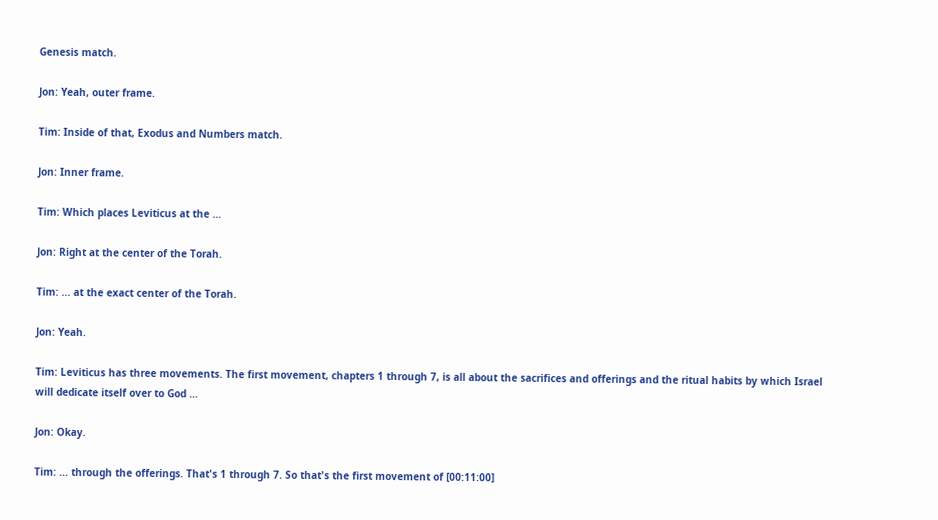Genesis match.

Jon: Yeah, outer frame.

Tim: Inside of that, Exodus and Numbers match.

Jon: Inner frame.

Tim: Which places Leviticus at the …

Jon: Right at the center of the Torah.

Tim: ... at the exact center of the Torah.

Jon: Yeah.

Tim: Leviticus has three movements. The first movement, chapters 1 through 7, is all about the sacrifices and offerings and the ritual habits by which Israel will dedicate itself over to God …

Jon: Okay.

Tim: ... through the offerings. That's 1 through 7. So that's the first movement of [00:11:00]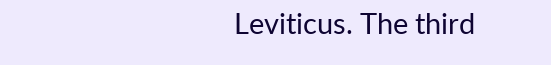Leviticus. The third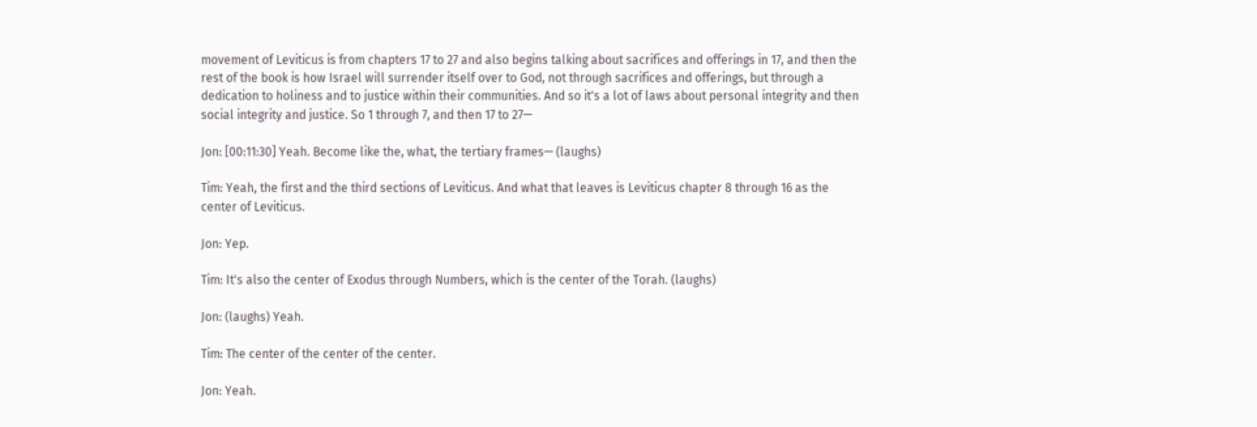movement of Leviticus is from chapters 17 to 27 and also begins talking about sacrifices and offerings in 17, and then the rest of the book is how Israel will surrender itself over to God, not through sacrifices and offerings, but through a dedication to holiness and to justice within their communities. And so it's a lot of laws about personal integrity and then social integrity and justice. So 1 through 7, and then 17 to 27—

Jon: [00:11:30] Yeah. Become like the, what, the tertiary frames— (laughs)

Tim: Yeah, the first and the third sections of Leviticus. And what that leaves is Leviticus chapter 8 through 16 as the center of Leviticus.

Jon: Yep.

Tim: It's also the center of Exodus through Numbers, which is the center of the Torah. (laughs)

Jon: (laughs) Yeah.

Tim: The center of the center of the center.

Jon: Yeah.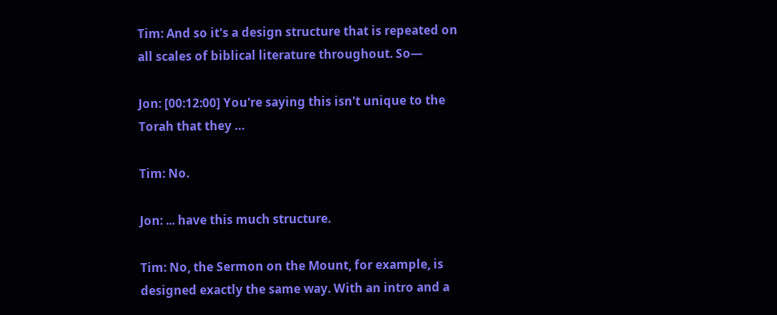Tim: And so it's a design structure that is repeated on all scales of biblical literature throughout. So—

Jon: [00:12:00] You're saying this isn't unique to the Torah that they …

Tim: No.

Jon: ... have this much structure.

Tim: No, the Sermon on the Mount, for example, is designed exactly the same way. With an intro and a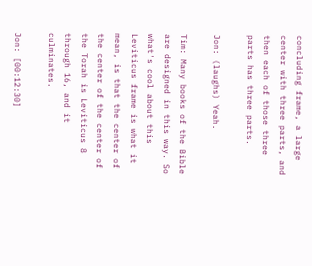concluding frame, a large center with three parts, and then each of those three parts has three parts.

Jon: (laughs) Yeah.

Tim: Many books of the Bible are designed in this way. So what's cool about this Leviticus frame is what it mean, is that the center of the center of the center of the Torah is Leviticus 8 through 16, and it culminates.

Jon: [00:12:30]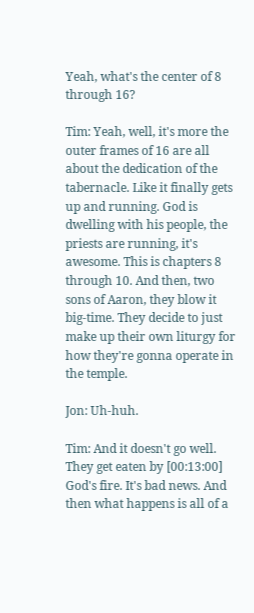Yeah, what's the center of 8 through 16?

Tim: Yeah, well, it's more the outer frames of 16 are all about the dedication of the tabernacle. Like it finally gets up and running. God is dwelling with his people, the priests are running, it's awesome. This is chapters 8 through 10. And then, two sons of Aaron, they blow it big-time. They decide to just make up their own liturgy for how they're gonna operate in the temple.

Jon: Uh-huh.

Tim: And it doesn't go well. They get eaten by [00:13:00] God's fire. It's bad news. And then what happens is all of a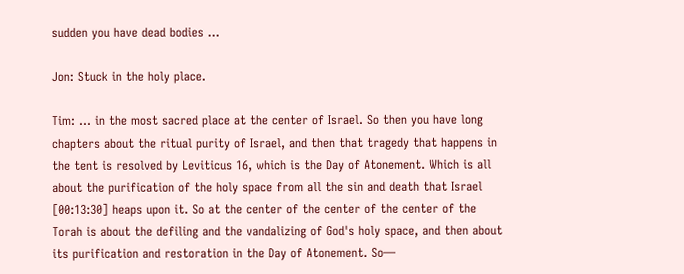sudden you have dead bodies …

Jon: Stuck in the holy place.

Tim: … in the most sacred place at the center of Israel. So then you have long chapters about the ritual purity of Israel, and then that tragedy that happens in the tent is resolved by Leviticus 16, which is the Day of Atonement. Which is all about the purification of the holy space from all the sin and death that Israel [00:13:30] heaps upon it. So at the center of the center of the center of the Torah is about the defiling and the vandalizing of God's holy space, and then about its purification and restoration in the Day of Atonement. So—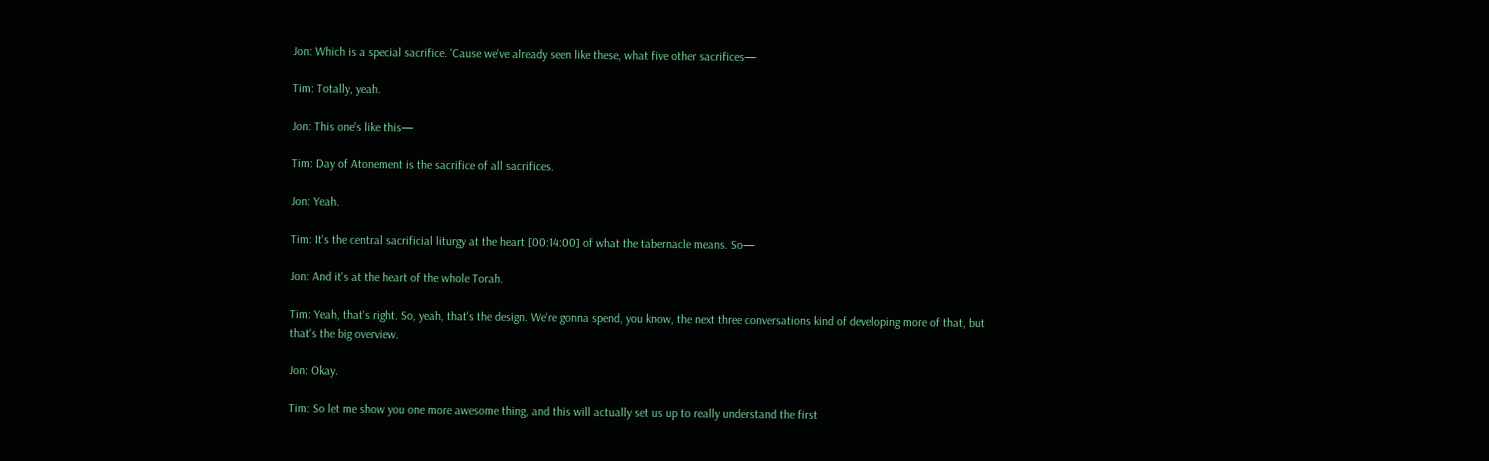Jon: Which is a special sacrifice. 'Cause we've already seen like these, what five other sacrifices—

Tim: Totally, yeah.

Jon: This one's like this—

Tim: Day of Atonement is the sacrifice of all sacrifices.

Jon: Yeah.

Tim: It's the central sacrificial liturgy at the heart [00:14:00] of what the tabernacle means. So—

Jon: And it's at the heart of the whole Torah.

Tim: Yeah, that's right. So, yeah, that's the design. We're gonna spend, you know, the next three conversations kind of developing more of that, but that's the big overview.

Jon: Okay.

Tim: So let me show you one more awesome thing, and this will actually set us up to really understand the first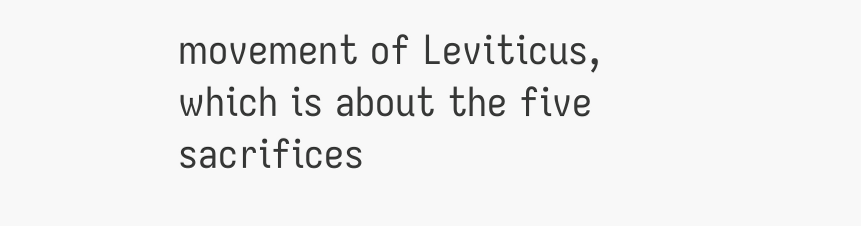movement of Leviticus, which is about the five sacrifices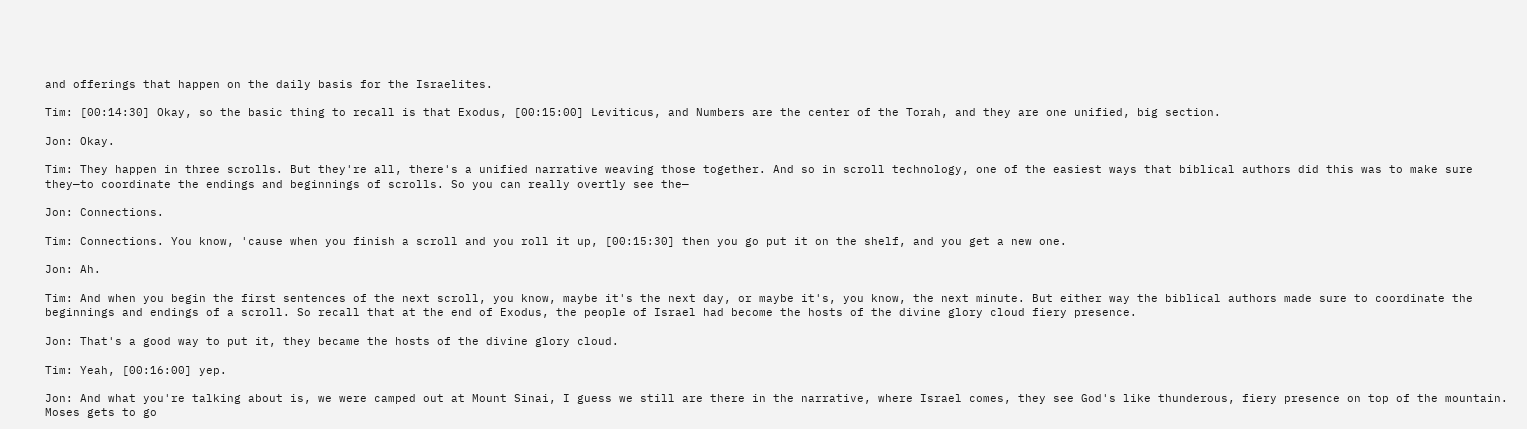and offerings that happen on the daily basis for the Israelites.

Tim: [00:14:30] Okay, so the basic thing to recall is that Exodus, [00:15:00] Leviticus, and Numbers are the center of the Torah, and they are one unified, big section.

Jon: Okay.

Tim: They happen in three scrolls. But they're all, there's a unified narrative weaving those together. And so in scroll technology, one of the easiest ways that biblical authors did this was to make sure they—to coordinate the endings and beginnings of scrolls. So you can really overtly see the—

Jon: Connections.

Tim: Connections. You know, 'cause when you finish a scroll and you roll it up, [00:15:30] then you go put it on the shelf, and you get a new one.

Jon: Ah.

Tim: And when you begin the first sentences of the next scroll, you know, maybe it's the next day, or maybe it's, you know, the next minute. But either way the biblical authors made sure to coordinate the beginnings and endings of a scroll. So recall that at the end of Exodus, the people of Israel had become the hosts of the divine glory cloud fiery presence.

Jon: That's a good way to put it, they became the hosts of the divine glory cloud.

Tim: Yeah, [00:16:00] yep.

Jon: And what you're talking about is, we were camped out at Mount Sinai, I guess we still are there in the narrative, where Israel comes, they see God's like thunderous, fiery presence on top of the mountain. Moses gets to go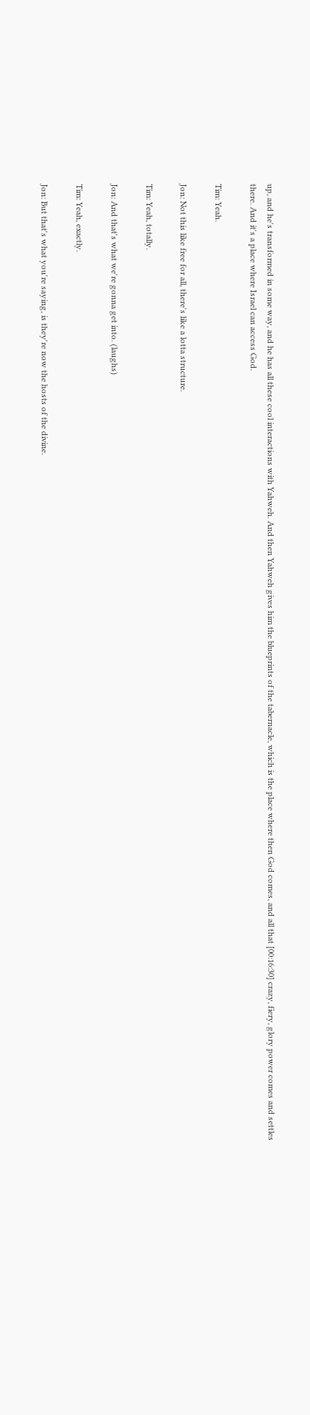up, and he's transformed in some way, and he has all these cool interactions with Yahweh. And then Yahweh gives him the blueprints of the tabernacle, which is the place where then God comes, and all that [00:16:30] crazy, fiery, glory power comes and settles there. And it's a place where Israel can access God.

Tim: Yeah.

Jon: Not this like free for all, there's like a lotta structure.

Tim: Yeah, totally.

Jon: And that's what we're gonna get into. (laughs)

Tim: Yeah, exactly.

Jon: But that's what you're saying, is they're now the hosts of the divine.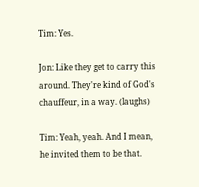Tim: Yes.

Jon: Like they get to carry this around. They're kind of God's chauffeur, in a way. (laughs)

Tim: Yeah, yeah. And I mean, he invited them to be that.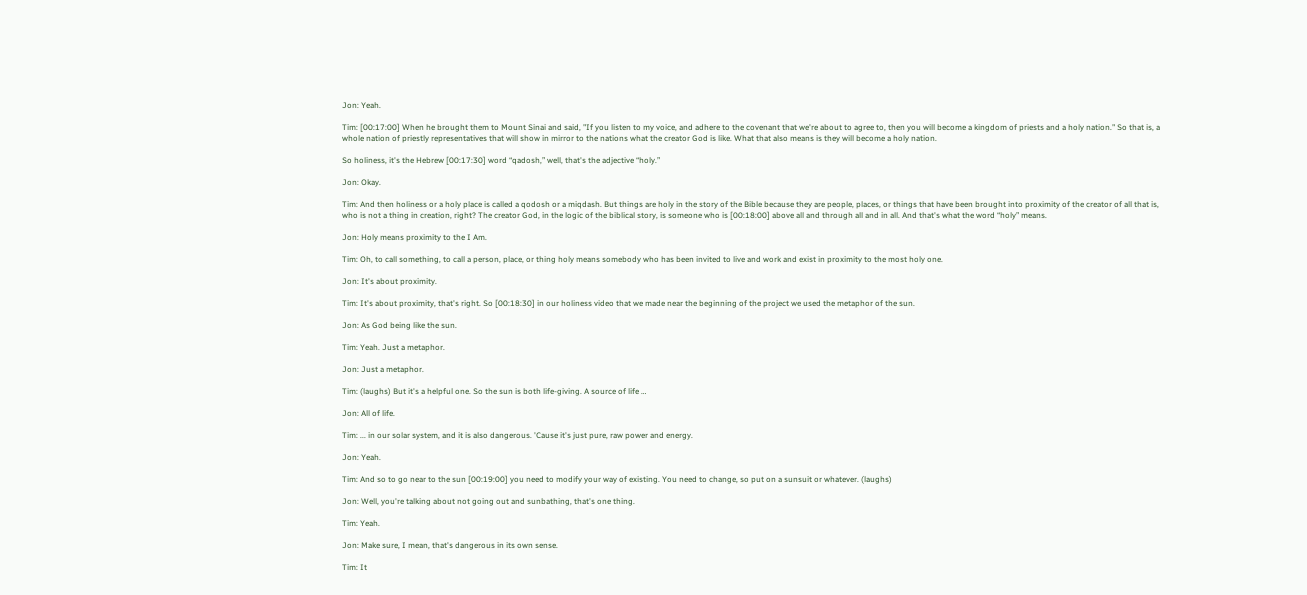Jon: Yeah.

Tim: [00:17:00] When he brought them to Mount Sinai and said, "If you listen to my voice, and adhere to the covenant that we're about to agree to, then you will become a kingdom of priests and a holy nation." So that is, a whole nation of priestly representatives that will show in mirror to the nations what the creator God is like. What that also means is they will become a holy nation.

So holiness, it's the Hebrew [00:17:30] word “qadosh,” well, that's the adjective “holy.”

Jon: Okay.

Tim: And then holiness or a holy place is called a qodosh or a miqdash. But things are holy in the story of the Bible because they are people, places, or things that have been brought into proximity of the creator of all that is, who is not a thing in creation, right? The creator God, in the logic of the biblical story, is someone who is [00:18:00] above all and through all and in all. And that's what the word “holy” means.

Jon: Holy means proximity to the I Am.

Tim: Oh, to call something, to call a person, place, or thing holy means somebody who has been invited to live and work and exist in proximity to the most holy one.

Jon: It's about proximity.

Tim: It's about proximity, that's right. So [00:18:30] in our holiness video that we made near the beginning of the project we used the metaphor of the sun.

Jon: As God being like the sun.

Tim: Yeah. Just a metaphor.

Jon: Just a metaphor.

Tim: (laughs) But it's a helpful one. So the sun is both life-giving. A source of life …

Jon: All of life.

Tim: ... in our solar system, and it is also dangerous. 'Cause it's just pure, raw power and energy.

Jon: Yeah.

Tim: And so to go near to the sun [00:19:00] you need to modify your way of existing. You need to change, so put on a sunsuit or whatever. (laughs)

Jon: Well, you're talking about not going out and sunbathing, that's one thing.

Tim: Yeah.

Jon: Make sure, I mean, that's dangerous in its own sense.

Tim: It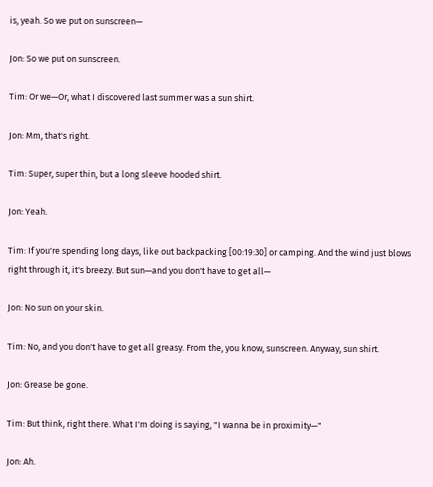is, yeah. So we put on sunscreen—

Jon: So we put on sunscreen.

Tim: Or we—Or, what I discovered last summer was a sun shirt.

Jon: Mm, that's right.

Tim: Super, super thin, but a long sleeve hooded shirt.

Jon: Yeah.

Tim: If you're spending long days, like out backpacking [00:19:30] or camping. And the wind just blows right through it, it's breezy. But sun—and you don't have to get all—

Jon: No sun on your skin.

Tim: No, and you don't have to get all greasy. From the, you know, sunscreen. Anyway, sun shirt.

Jon: Grease be gone.

Tim: But think, right there. What I'm doing is saying, "I wanna be in proximity—"

Jon: Ah.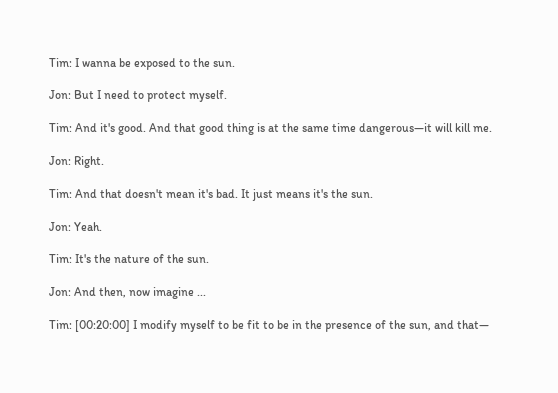Tim: I wanna be exposed to the sun.

Jon: But I need to protect myself.

Tim: And it's good. And that good thing is at the same time dangerous—it will kill me.

Jon: Right.

Tim: And that doesn't mean it's bad. It just means it's the sun.

Jon: Yeah.

Tim: It's the nature of the sun.

Jon: And then, now imagine ...

Tim: [00:20:00] I modify myself to be fit to be in the presence of the sun, and that—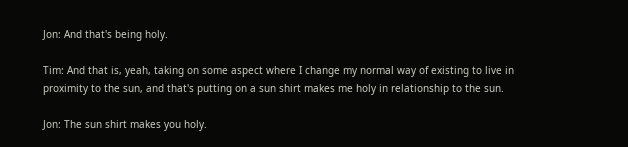Jon: And that's being holy.

Tim: And that is, yeah, taking on some aspect where I change my normal way of existing to live in proximity to the sun, and that's putting on a sun shirt makes me holy in relationship to the sun.

Jon: The sun shirt makes you holy.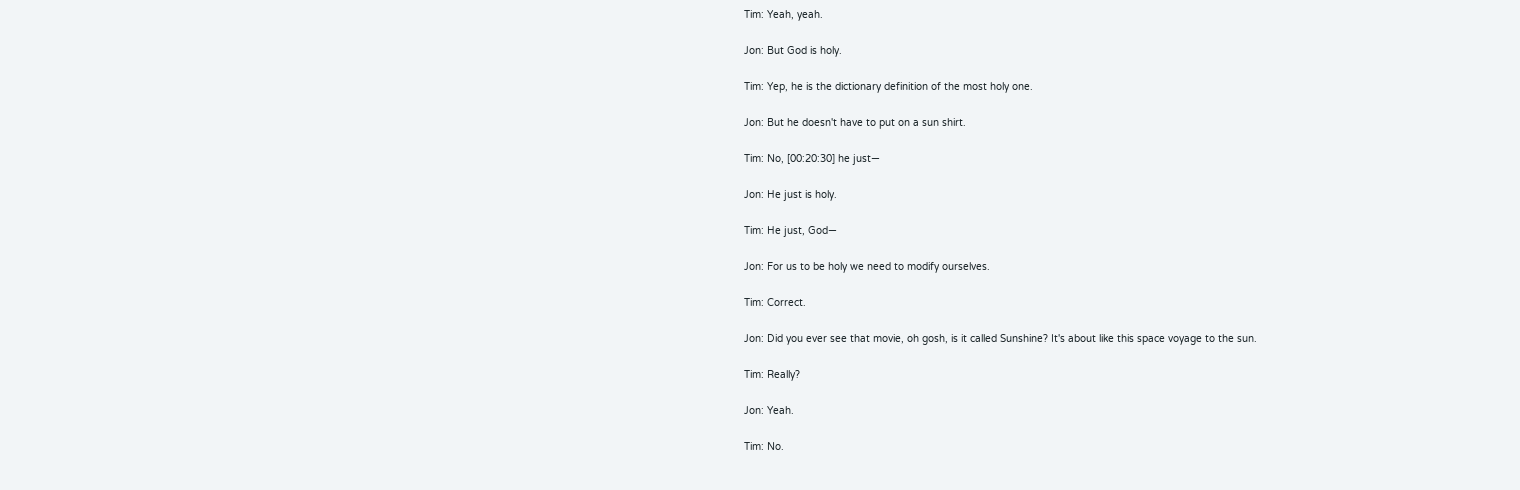Tim: Yeah, yeah.

Jon: But God is holy.

Tim: Yep, he is the dictionary definition of the most holy one.

Jon: But he doesn't have to put on a sun shirt.

Tim: No, [00:20:30] he just—

Jon: He just is holy.

Tim: He just, God—

Jon: For us to be holy we need to modify ourselves.

Tim: Correct.

Jon: Did you ever see that movie, oh gosh, is it called Sunshine? It's about like this space voyage to the sun.

Tim: Really?

Jon: Yeah.

Tim: No.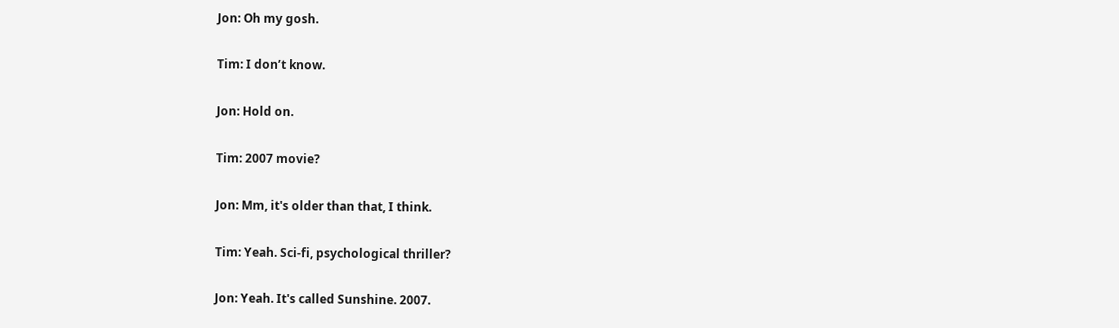Jon: Oh my gosh.

Tim: I don’t know.

Jon: Hold on.

Tim: 2007 movie?

Jon: Mm, it's older than that, I think.

Tim: Yeah. Sci-fi, psychological thriller?

Jon: Yeah. It's called Sunshine. 2007.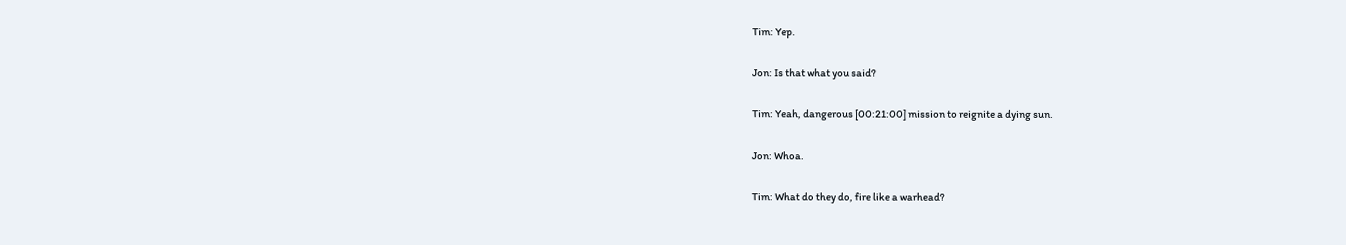Tim: Yep.

Jon: Is that what you said?

Tim: Yeah, dangerous [00:21:00] mission to reignite a dying sun.

Jon: Whoa.

Tim: What do they do, fire like a warhead?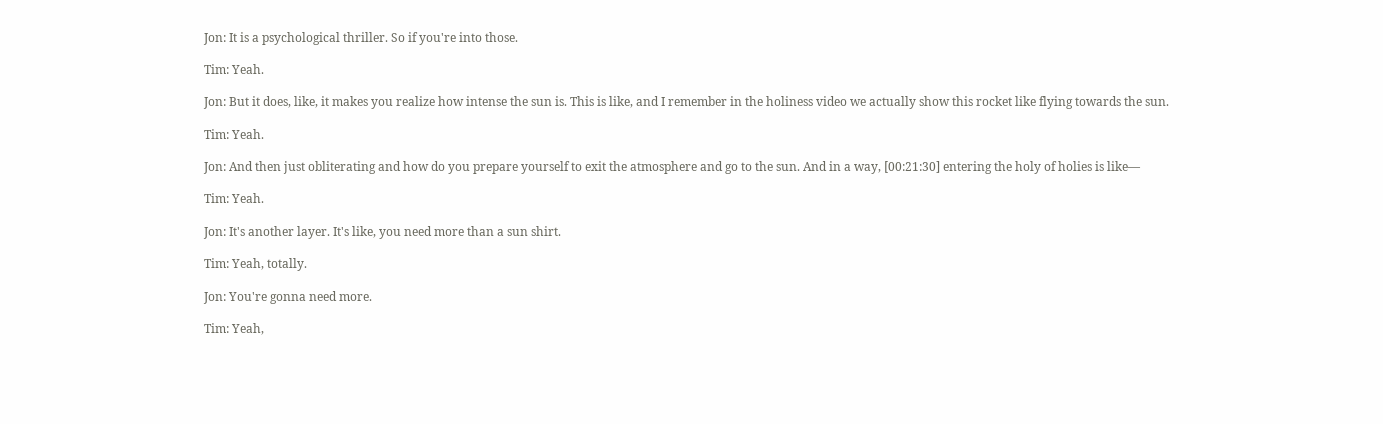Jon: It is a psychological thriller. So if you're into those.

Tim: Yeah.

Jon: But it does, like, it makes you realize how intense the sun is. This is like, and I remember in the holiness video we actually show this rocket like flying towards the sun.

Tim: Yeah.

Jon: And then just obliterating and how do you prepare yourself to exit the atmosphere and go to the sun. And in a way, [00:21:30] entering the holy of holies is like—

Tim: Yeah.

Jon: It's another layer. It's like, you need more than a sun shirt.

Tim: Yeah, totally.

Jon: You're gonna need more.

Tim: Yeah,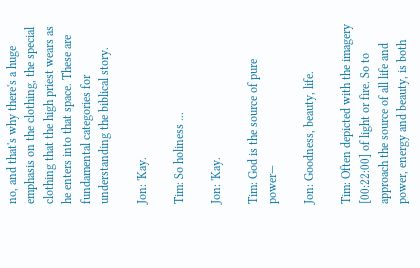no, and that's why there's a huge emphasis on the clothing, the special clothing that the high priest wears as he enters into that space. These are fundamental categories for understanding the biblical story.

Jon: 'Kay.

Tim: So holiness ...

Jon: 'Kay.

Tim: God is the source of pure power—

Jon: Goodness, beauty, life.

Tim: Often depicted with the imagery [00:22:00] of light or fire. So to approach the source of all life and power, energy and beauty, is both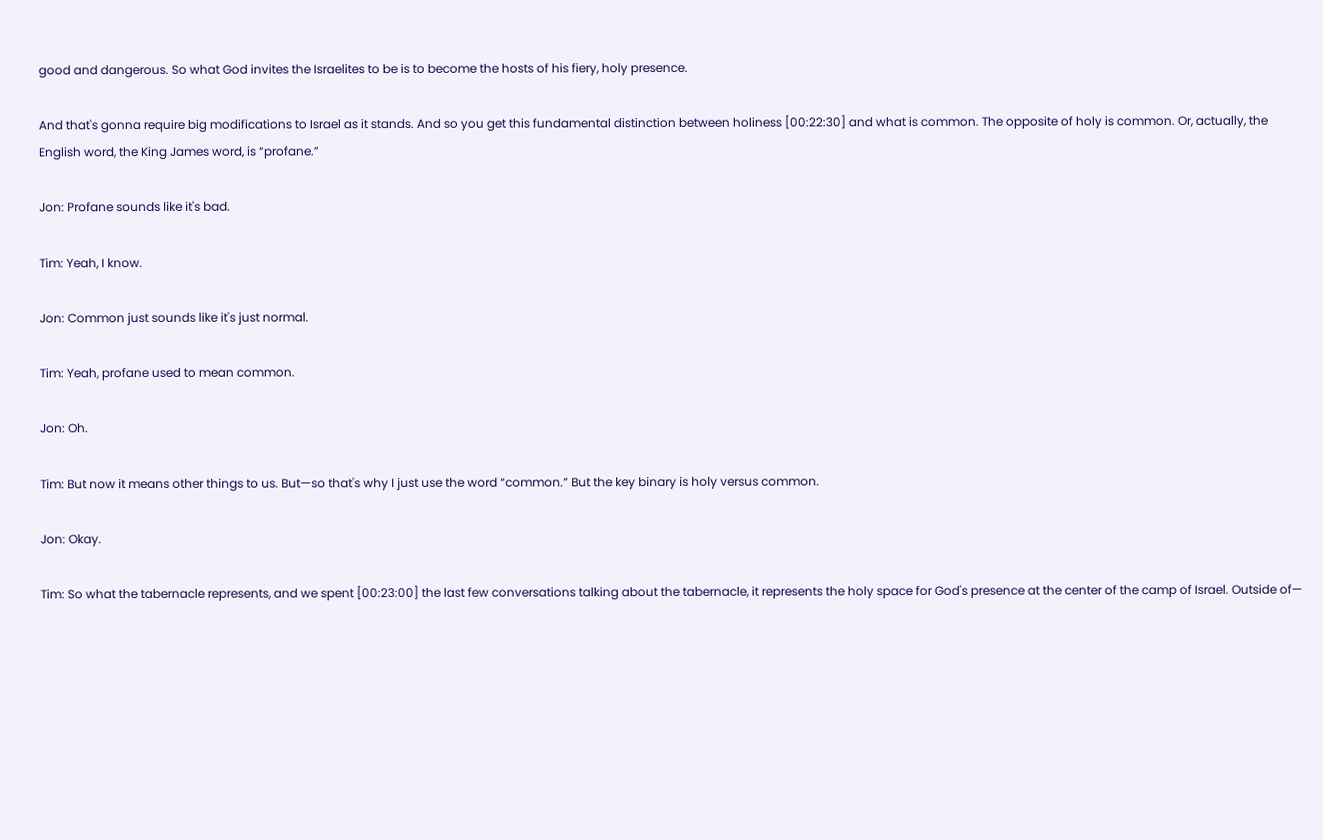good and dangerous. So what God invites the Israelites to be is to become the hosts of his fiery, holy presence.

And that's gonna require big modifications to Israel as it stands. And so you get this fundamental distinction between holiness [00:22:30] and what is common. The opposite of holy is common. Or, actually, the English word, the King James word, is “profane.”

Jon: Profane sounds like it's bad.

Tim: Yeah, I know.

Jon: Common just sounds like it's just normal.

Tim: Yeah, profane used to mean common.

Jon: Oh.

Tim: But now it means other things to us. But—so that's why I just use the word “common.” But the key binary is holy versus common.

Jon: Okay.

Tim: So what the tabernacle represents, and we spent [00:23:00] the last few conversations talking about the tabernacle, it represents the holy space for God's presence at the center of the camp of Israel. Outside of—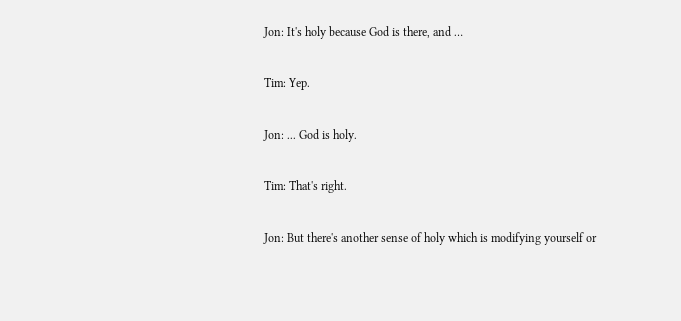Jon: It's holy because God is there, and …

Tim: Yep.

Jon: ... God is holy.

Tim: That's right.

Jon: But there's another sense of holy which is modifying yourself or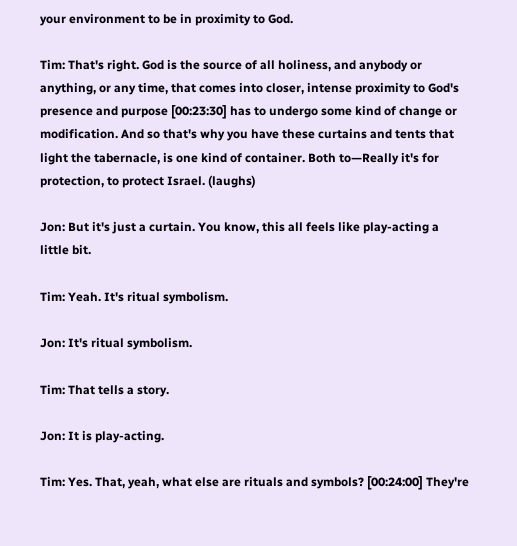your environment to be in proximity to God.

Tim: That's right. God is the source of all holiness, and anybody or anything, or any time, that comes into closer, intense proximity to God's presence and purpose [00:23:30] has to undergo some kind of change or modification. And so that's why you have these curtains and tents that light the tabernacle, is one kind of container. Both to—Really it's for protection, to protect Israel. (laughs)

Jon: But it's just a curtain. You know, this all feels like play-acting a little bit.

Tim: Yeah. It's ritual symbolism.

Jon: It's ritual symbolism.

Tim: That tells a story.

Jon: It is play-acting.

Tim: Yes. That, yeah, what else are rituals and symbols? [00:24:00] They're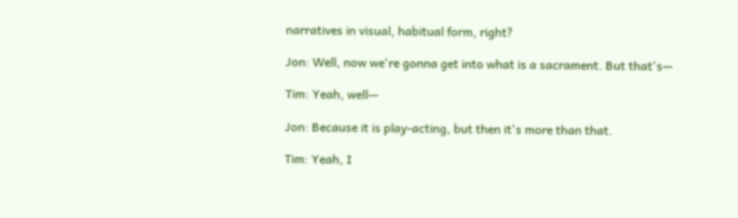narratives in visual, habitual form, right?

Jon: Well, now we're gonna get into what is a sacrament. But that's—

Tim: Yeah, well—

Jon: Because it is play-acting, but then it's more than that.

Tim: Yeah, I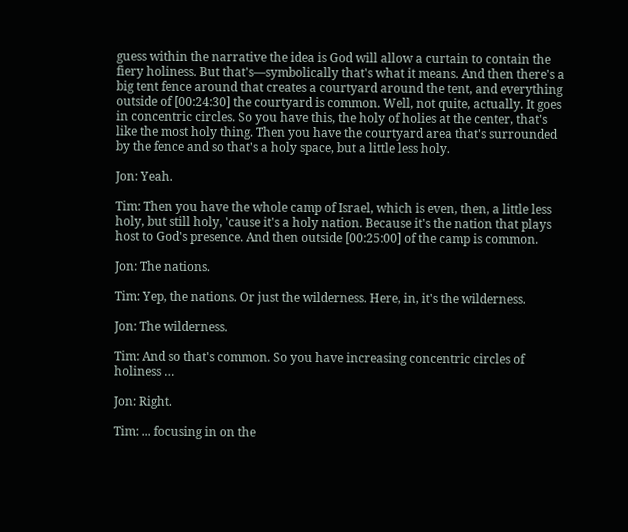guess within the narrative the idea is God will allow a curtain to contain the fiery holiness. But that's—symbolically that's what it means. And then there's a big tent fence around that creates a courtyard around the tent, and everything outside of [00:24:30] the courtyard is common. Well, not quite, actually. It goes in concentric circles. So you have this, the holy of holies at the center, that's like the most holy thing. Then you have the courtyard area that's surrounded by the fence and so that's a holy space, but a little less holy.

Jon: Yeah.

Tim: Then you have the whole camp of Israel, which is even, then, a little less holy, but still holy, 'cause it's a holy nation. Because it's the nation that plays host to God's presence. And then outside [00:25:00] of the camp is common.

Jon: The nations.

Tim: Yep, the nations. Or just the wilderness. Here, in, it's the wilderness.

Jon: The wilderness.

Tim: And so that's common. So you have increasing concentric circles of holiness …

Jon: Right.

Tim: ... focusing in on the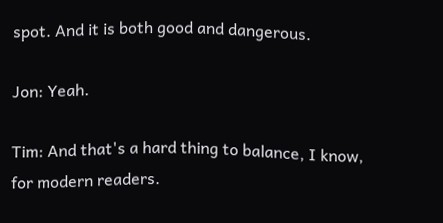spot. And it is both good and dangerous.

Jon: Yeah.

Tim: And that's a hard thing to balance, I know, for modern readers.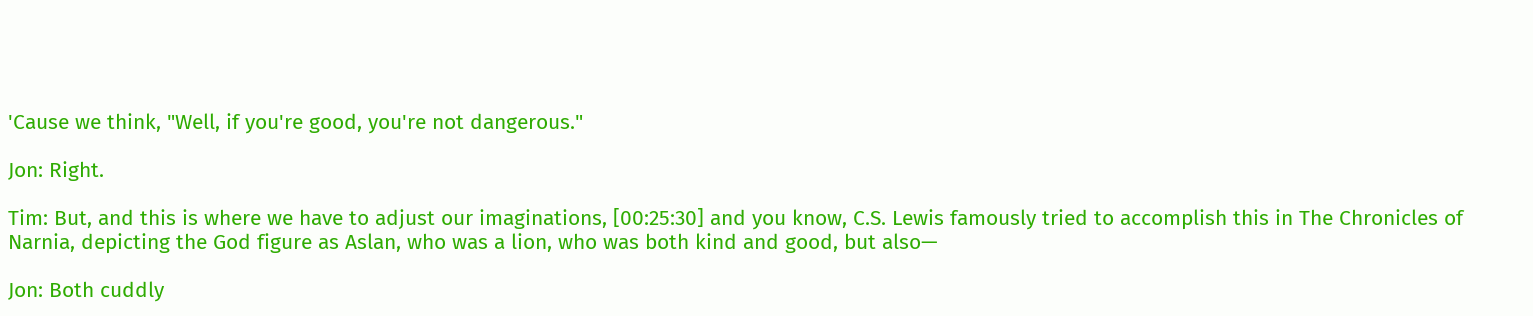'Cause we think, "Well, if you're good, you're not dangerous."

Jon: Right.

Tim: But, and this is where we have to adjust our imaginations, [00:25:30] and you know, C.S. Lewis famously tried to accomplish this in The Chronicles of Narnia, depicting the God figure as Aslan, who was a lion, who was both kind and good, but also—

Jon: Both cuddly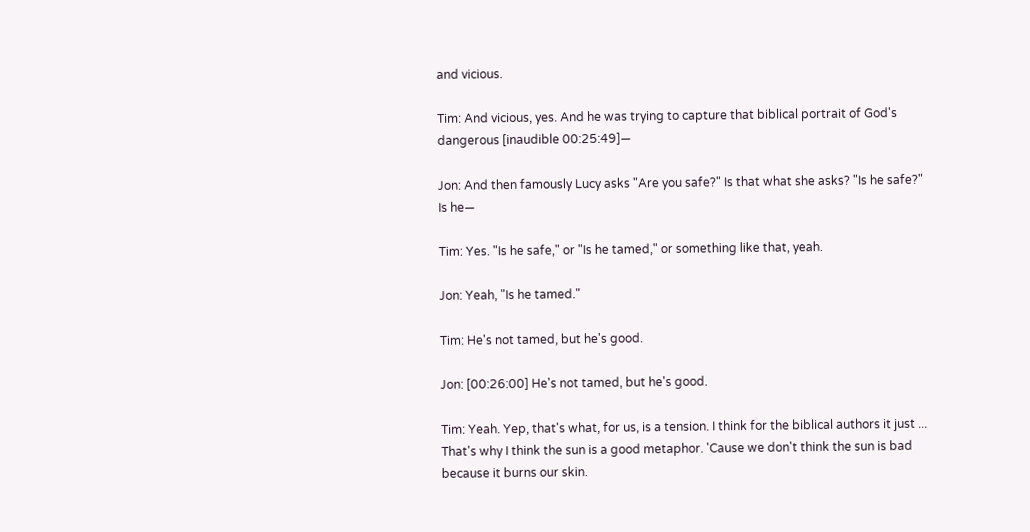and vicious.

Tim: And vicious, yes. And he was trying to capture that biblical portrait of God's dangerous [inaudible 00:25:49]—

Jon: And then famously Lucy asks "Are you safe?" Is that what she asks? "Is he safe?" Is he—

Tim: Yes. "Is he safe," or "Is he tamed," or something like that, yeah.

Jon: Yeah, "Is he tamed."

Tim: He's not tamed, but he's good.

Jon: [00:26:00] He's not tamed, but he's good.

Tim: Yeah. Yep, that's what, for us, is a tension. I think for the biblical authors it just ... That's why I think the sun is a good metaphor. 'Cause we don't think the sun is bad because it burns our skin.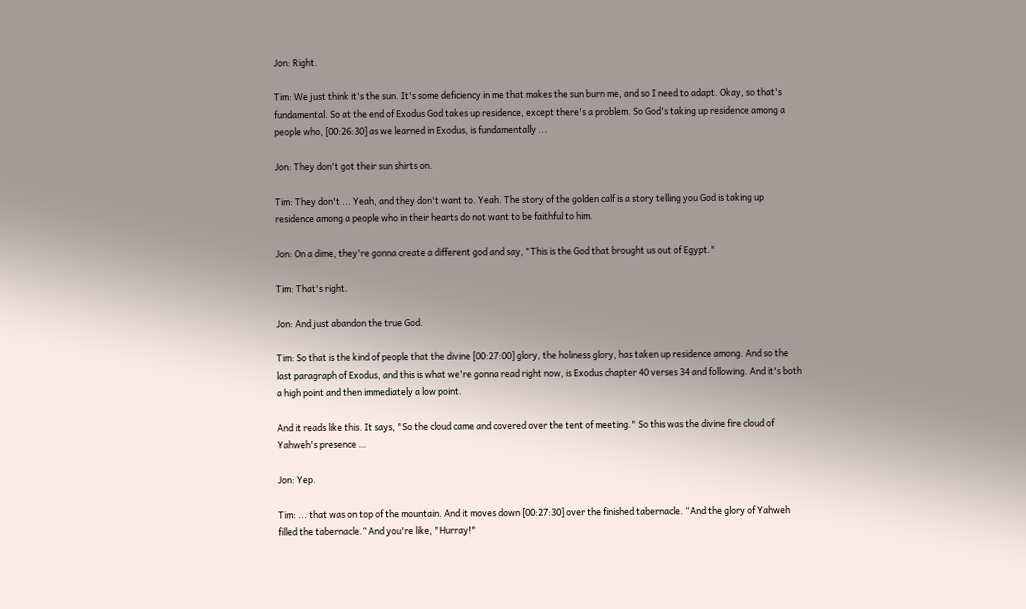Jon: Right.

Tim: We just think it's the sun. It's some deficiency in me that makes the sun burn me, and so I need to adapt. Okay, so that's fundamental. So at the end of Exodus God takes up residence, except there's a problem. So God's taking up residence among a people who, [00:26:30] as we learned in Exodus, is fundamentally ...

Jon: They don't got their sun shirts on.

Tim: They don't ... Yeah, and they don't want to. Yeah. The story of the golden calf is a story telling you God is taking up residence among a people who in their hearts do not want to be faithful to him.

Jon: On a dime, they're gonna create a different god and say, "This is the God that brought us out of Egypt."

Tim: That's right.

Jon: And just abandon the true God.

Tim: So that is the kind of people that the divine [00:27:00] glory, the holiness glory, has taken up residence among. And so the last paragraph of Exodus, and this is what we're gonna read right now, is Exodus chapter 40 verses 34 and following. And it's both a high point and then immediately a low point.

And it reads like this. It says, "So the cloud came and covered over the tent of meeting." So this was the divine fire cloud of Yahweh's presence …

Jon: Yep.

Tim: ... that was on top of the mountain. And it moves down [00:27:30] over the finished tabernacle. “And the glory of Yahweh filled the tabernacle.” And you're like, "Hurray!"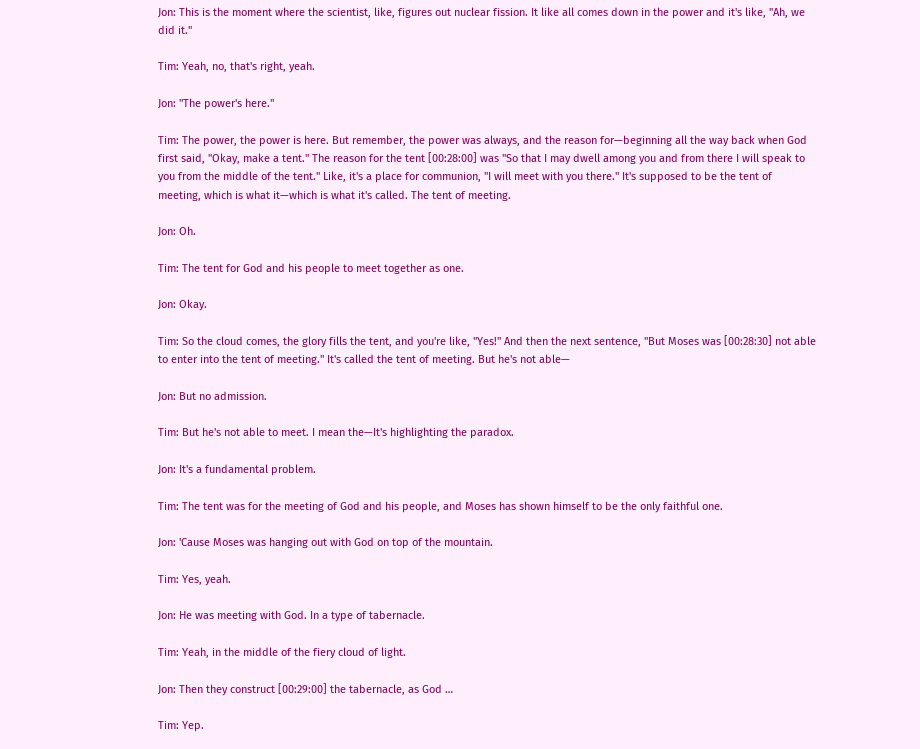Jon: This is the moment where the scientist, like, figures out nuclear fission. It like all comes down in the power and it's like, "Ah, we did it."

Tim: Yeah, no, that's right, yeah.

Jon: "The power's here."

Tim: The power, the power is here. But remember, the power was always, and the reason for—beginning all the way back when God first said, "Okay, make a tent." The reason for the tent [00:28:00] was "So that I may dwell among you and from there I will speak to you from the middle of the tent." Like, it's a place for communion, "I will meet with you there." It's supposed to be the tent of meeting, which is what it—which is what it's called. The tent of meeting.

Jon: Oh.

Tim: The tent for God and his people to meet together as one.

Jon: Okay.

Tim: So the cloud comes, the glory fills the tent, and you're like, "Yes!" And then the next sentence, "But Moses was [00:28:30] not able to enter into the tent of meeting." It's called the tent of meeting. But he's not able—

Jon: But no admission.

Tim: But he's not able to meet. I mean the—It's highlighting the paradox.

Jon: It's a fundamental problem.

Tim: The tent was for the meeting of God and his people, and Moses has shown himself to be the only faithful one.

Jon: 'Cause Moses was hanging out with God on top of the mountain.

Tim: Yes, yeah.

Jon: He was meeting with God. In a type of tabernacle.

Tim: Yeah, in the middle of the fiery cloud of light.

Jon: Then they construct [00:29:00] the tabernacle, as God …

Tim: Yep.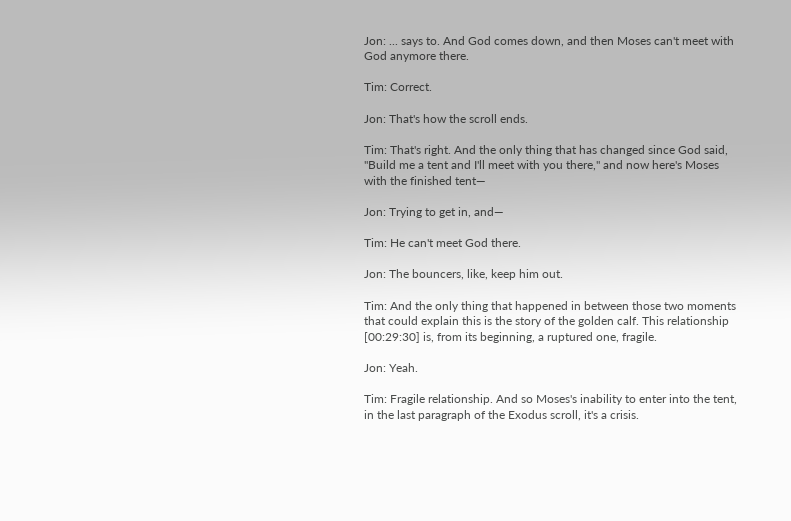Jon: ... says to. And God comes down, and then Moses can't meet with God anymore there.

Tim: Correct.

Jon: That's how the scroll ends.

Tim: That's right. And the only thing that has changed since God said, "Build me a tent and I'll meet with you there," and now here's Moses with the finished tent—

Jon: Trying to get in, and—

Tim: He can't meet God there.

Jon: The bouncers, like, keep him out.

Tim: And the only thing that happened in between those two moments that could explain this is the story of the golden calf. This relationship [00:29:30] is, from its beginning, a ruptured one, fragile.

Jon: Yeah.

Tim: Fragile relationship. And so Moses's inability to enter into the tent, in the last paragraph of the Exodus scroll, it's a crisis.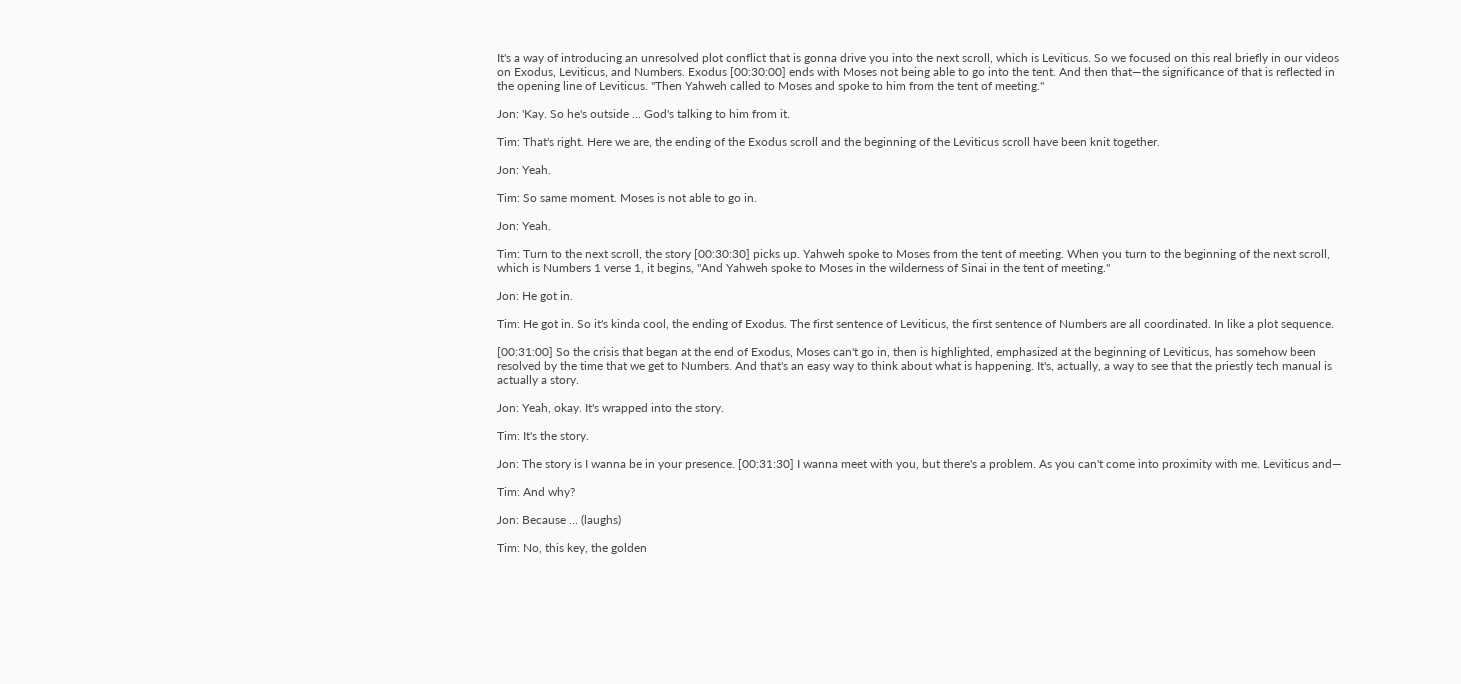It's a way of introducing an unresolved plot conflict that is gonna drive you into the next scroll, which is Leviticus. So we focused on this real briefly in our videos on Exodus, Leviticus, and Numbers. Exodus [00:30:00] ends with Moses not being able to go into the tent. And then that—the significance of that is reflected in the opening line of Leviticus. "Then Yahweh called to Moses and spoke to him from the tent of meeting."

Jon: 'Kay. So he's outside ... God's talking to him from it.

Tim: That's right. Here we are, the ending of the Exodus scroll and the beginning of the Leviticus scroll have been knit together.

Jon: Yeah.

Tim: So same moment. Moses is not able to go in.

Jon: Yeah.

Tim: Turn to the next scroll, the story [00:30:30] picks up. Yahweh spoke to Moses from the tent of meeting. When you turn to the beginning of the next scroll, which is Numbers 1 verse 1, it begins, "And Yahweh spoke to Moses in the wilderness of Sinai in the tent of meeting."

Jon: He got in.

Tim: He got in. So it's kinda cool, the ending of Exodus. The first sentence of Leviticus, the first sentence of Numbers are all coordinated. In like a plot sequence.

[00:31:00] So the crisis that began at the end of Exodus, Moses can't go in, then is highlighted, emphasized at the beginning of Leviticus, has somehow been resolved by the time that we get to Numbers. And that's an easy way to think about what is happening. It's, actually, a way to see that the priestly tech manual is actually a story.

Jon: Yeah, okay. It's wrapped into the story.

Tim: It's the story.

Jon: The story is I wanna be in your presence. [00:31:30] I wanna meet with you, but there's a problem. As you can't come into proximity with me. Leviticus and—

Tim: And why?

Jon: Because ... (laughs)

Tim: No, this key, the golden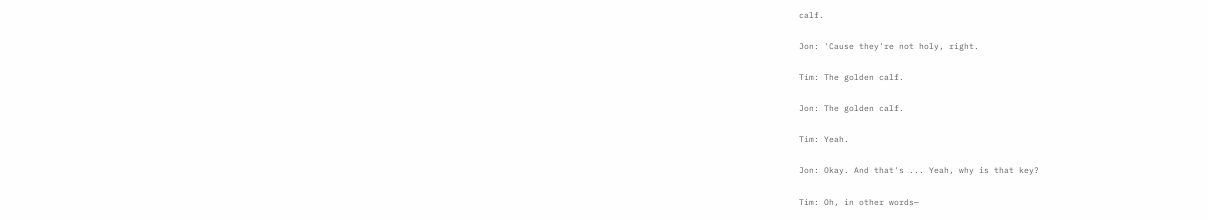calf.

Jon: 'Cause they're not holy, right.

Tim: The golden calf.

Jon: The golden calf.

Tim: Yeah.

Jon: Okay. And that's ... Yeah, why is that key?

Tim: Oh, in other words—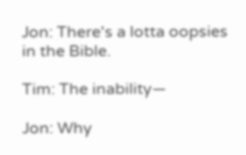Jon: There's a lotta oopsies in the Bible.

Tim: The inability—

Jon: Why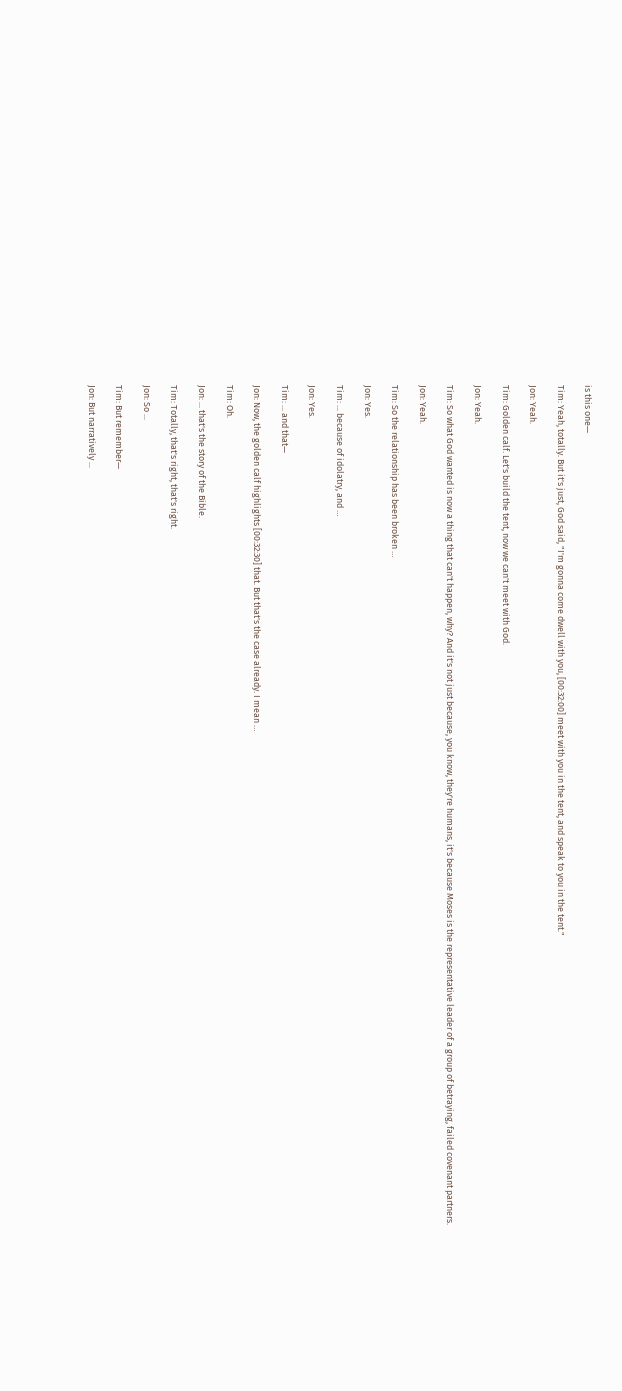is this one—

Tim: Yeah, totally. But it's just, God said, "I'm gonna come dwell with you, [00:32:00] meet with you in the tent, and speak to you in the tent."

Jon: Yeah.

Tim: Golden calf. Let's build the tent, now we can't meet with God.

Jon: Yeah.

Tim: So what God wanted is now a thing that can't happen, why? And it's not just because, you know, they're humans, it's because Moses is the representative leader of a group of betraying, failed covenant partners.

Jon: Yeah.

Tim: So the relationship has been broken …

Jon: Yes.

Tim: ... because of idolatry, and …

Jon: Yes.

Tim: ... and that—

Jon: Now, the golden calf highlights [00:32:30] that. But that's the case already. I mean …

Tim: Oh.

Jon: ... that's the story of the Bible.

Tim: Totally, that's right, that's right.

Jon: So ...

Tim: But remember—

Jon: But narratively ...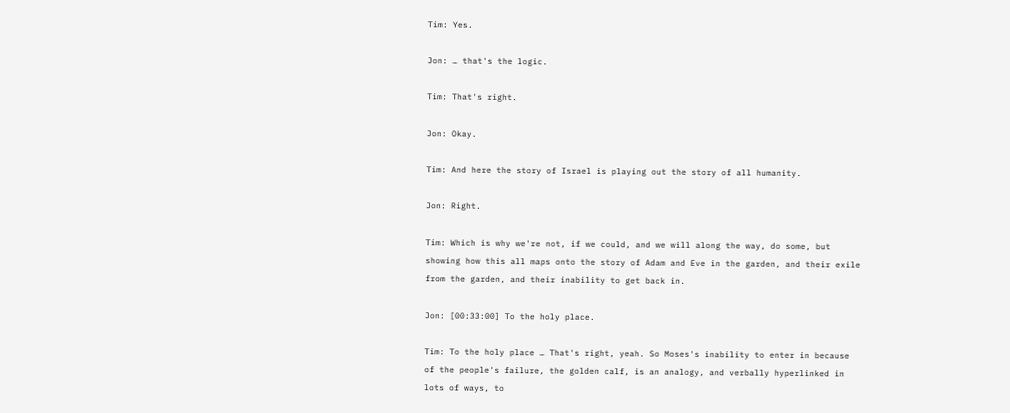Tim: Yes.

Jon: … that's the logic.

Tim: That's right.

Jon: Okay.

Tim: And here the story of Israel is playing out the story of all humanity.

Jon: Right.

Tim: Which is why we're not, if we could, and we will along the way, do some, but showing how this all maps onto the story of Adam and Eve in the garden, and their exile from the garden, and their inability to get back in.

Jon: [00:33:00] To the holy place.

Tim: To the holy place … That's right, yeah. So Moses's inability to enter in because of the people's failure, the golden calf, is an analogy, and verbally hyperlinked in lots of ways, to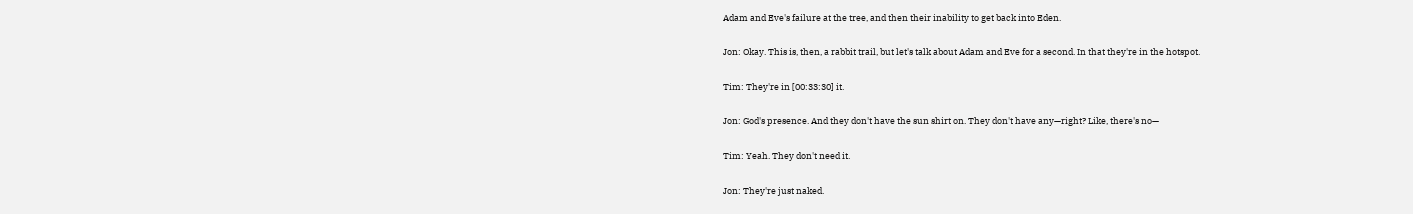Adam and Eve's failure at the tree, and then their inability to get back into Eden.

Jon: Okay. This is, then, a rabbit trail, but let's talk about Adam and Eve for a second. In that they're in the hotspot.

Tim: They're in [00:33:30] it.

Jon: God's presence. And they don't have the sun shirt on. They don't have any—right? Like, there's no—

Tim: Yeah. They don't need it.

Jon: They're just naked.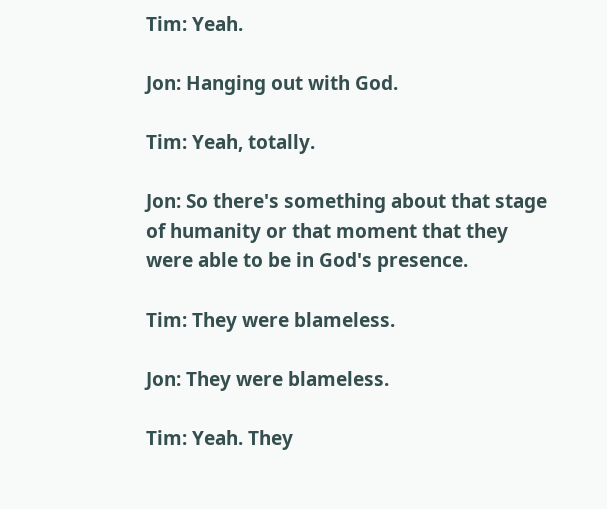Tim: Yeah.

Jon: Hanging out with God.

Tim: Yeah, totally.

Jon: So there's something about that stage of humanity or that moment that they were able to be in God's presence.

Tim: They were blameless.

Jon: They were blameless.

Tim: Yeah. They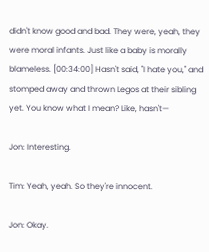didn't know good and bad. They were, yeah, they were moral infants. Just like a baby is morally blameless. [00:34:00] Hasn't said, "I hate you," and stomped away and thrown Legos at their sibling yet. You know what I mean? Like, hasn't—

Jon: Interesting.

Tim: Yeah, yeah. So they're innocent.

Jon: Okay.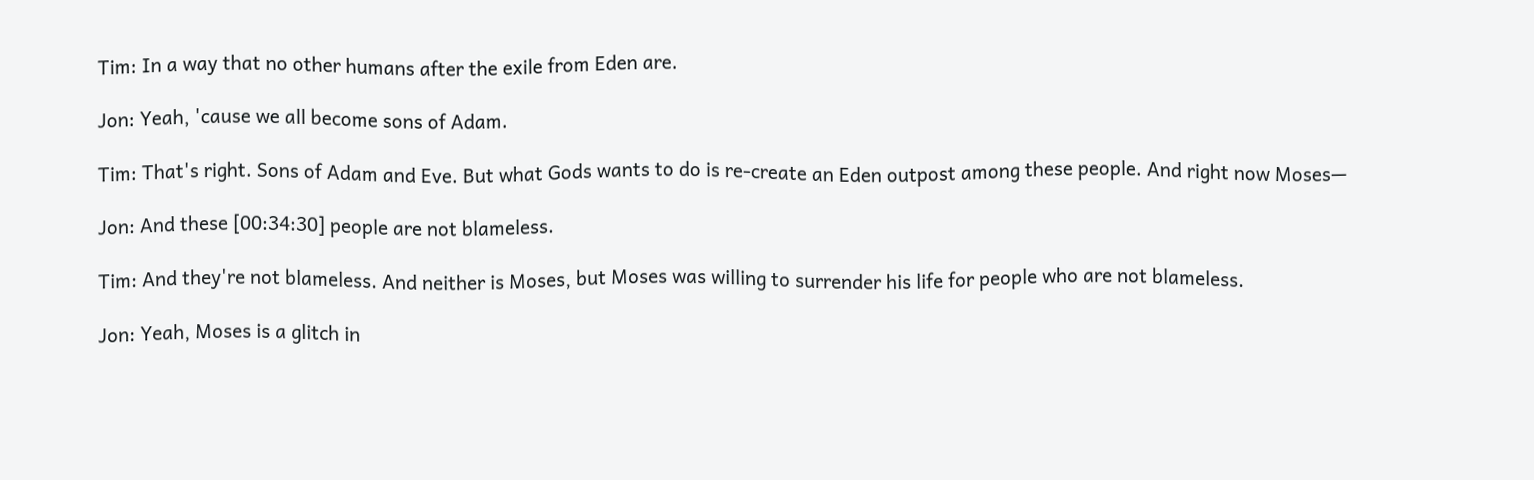Tim: In a way that no other humans after the exile from Eden are.

Jon: Yeah, 'cause we all become sons of Adam.

Tim: That's right. Sons of Adam and Eve. But what Gods wants to do is re-create an Eden outpost among these people. And right now Moses—

Jon: And these [00:34:30] people are not blameless.

Tim: And they're not blameless. And neither is Moses, but Moses was willing to surrender his life for people who are not blameless.

Jon: Yeah, Moses is a glitch in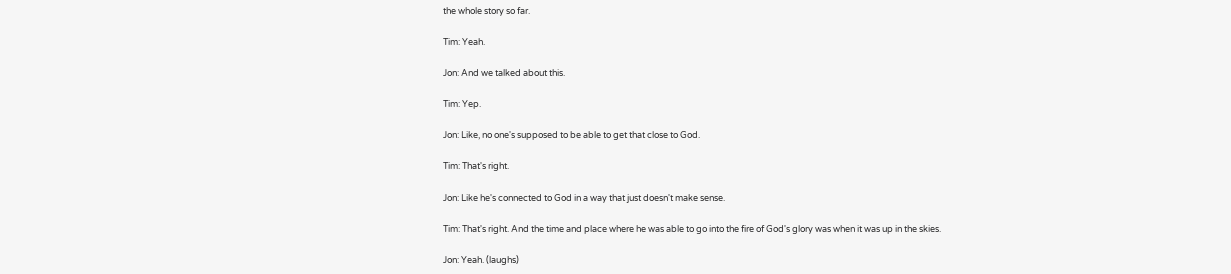the whole story so far.

Tim: Yeah.

Jon: And we talked about this.

Tim: Yep.

Jon: Like, no one's supposed to be able to get that close to God.

Tim: That's right.

Jon: Like he's connected to God in a way that just doesn't make sense.

Tim: That's right. And the time and place where he was able to go into the fire of God's glory was when it was up in the skies.

Jon: Yeah. (laughs)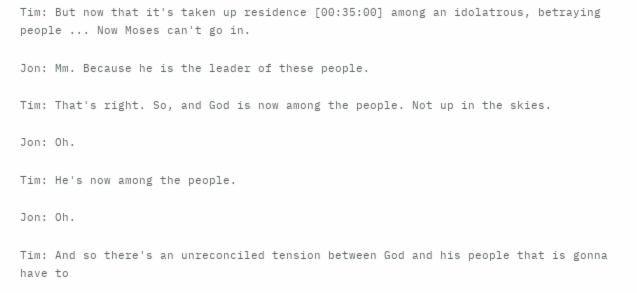Tim: But now that it's taken up residence [00:35:00] among an idolatrous, betraying people ... Now Moses can't go in.

Jon: Mm. Because he is the leader of these people.

Tim: That's right. So, and God is now among the people. Not up in the skies.

Jon: Oh.

Tim: He's now among the people.

Jon: Oh.

Tim: And so there's an unreconciled tension between God and his people that is gonna have to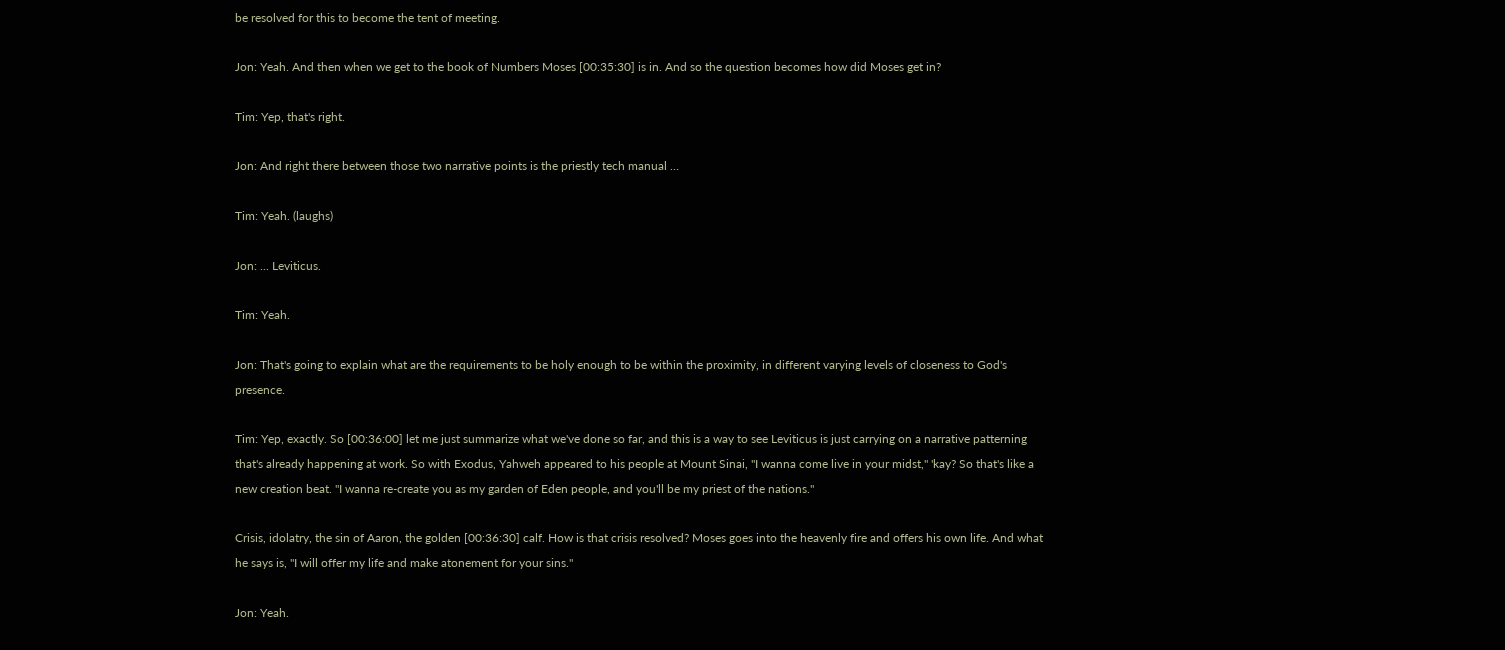be resolved for this to become the tent of meeting.

Jon: Yeah. And then when we get to the book of Numbers Moses [00:35:30] is in. And so the question becomes how did Moses get in?

Tim: Yep, that's right.

Jon: And right there between those two narrative points is the priestly tech manual …

Tim: Yeah. (laughs)

Jon: ... Leviticus.

Tim: Yeah.

Jon: That's going to explain what are the requirements to be holy enough to be within the proximity, in different varying levels of closeness to God's presence.

Tim: Yep, exactly. So [00:36:00] let me just summarize what we've done so far, and this is a way to see Leviticus is just carrying on a narrative patterning that's already happening at work. So with Exodus, Yahweh appeared to his people at Mount Sinai, "I wanna come live in your midst," 'kay? So that's like a new creation beat. "I wanna re-create you as my garden of Eden people, and you'll be my priest of the nations."

Crisis, idolatry, the sin of Aaron, the golden [00:36:30] calf. How is that crisis resolved? Moses goes into the heavenly fire and offers his own life. And what he says is, "I will offer my life and make atonement for your sins."

Jon: Yeah.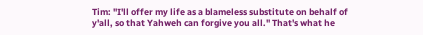Tim: "I'll offer my life as a blameless substitute on behalf of y'all, so that Yahweh can forgive you all." That's what he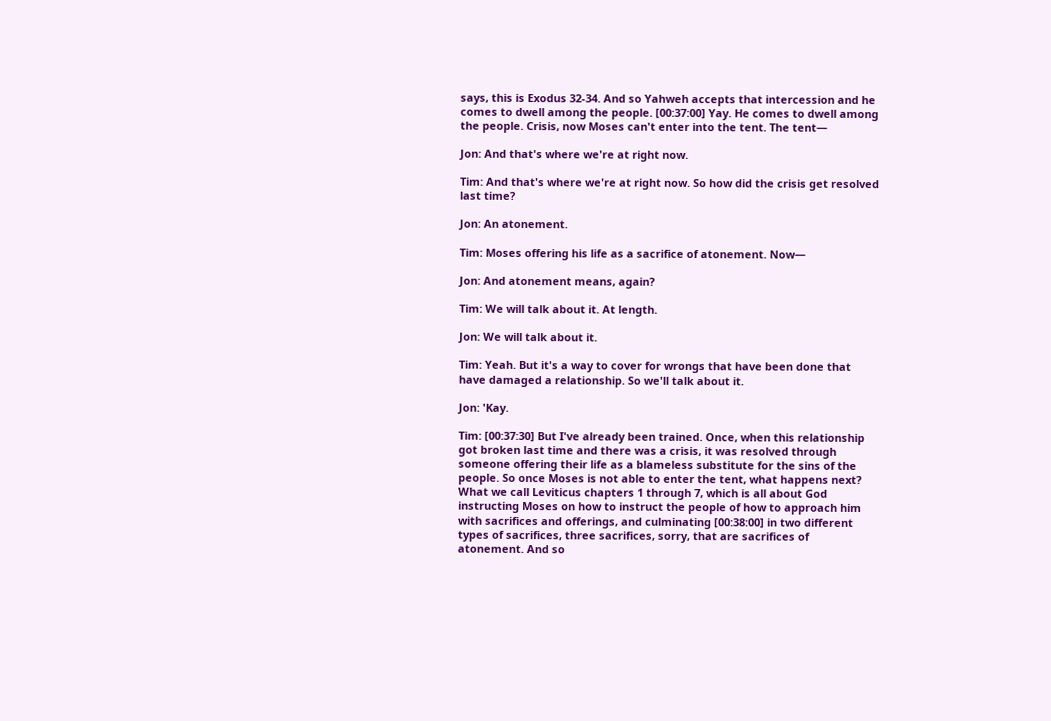says, this is Exodus 32-34. And so Yahweh accepts that intercession and he comes to dwell among the people. [00:37:00] Yay. He comes to dwell among the people. Crisis, now Moses can't enter into the tent. The tent—

Jon: And that's where we're at right now.

Tim: And that's where we're at right now. So how did the crisis get resolved last time?

Jon: An atonement.

Tim: Moses offering his life as a sacrifice of atonement. Now—

Jon: And atonement means, again?

Tim: We will talk about it. At length.

Jon: We will talk about it.

Tim: Yeah. But it's a way to cover for wrongs that have been done that have damaged a relationship. So we'll talk about it.

Jon: 'Kay.

Tim: [00:37:30] But I've already been trained. Once, when this relationship got broken last time and there was a crisis, it was resolved through someone offering their life as a blameless substitute for the sins of the people. So once Moses is not able to enter the tent, what happens next? What we call Leviticus chapters 1 through 7, which is all about God instructing Moses on how to instruct the people of how to approach him with sacrifices and offerings, and culminating [00:38:00] in two different types of sacrifices, three sacrifices, sorry, that are sacrifices of atonement. And so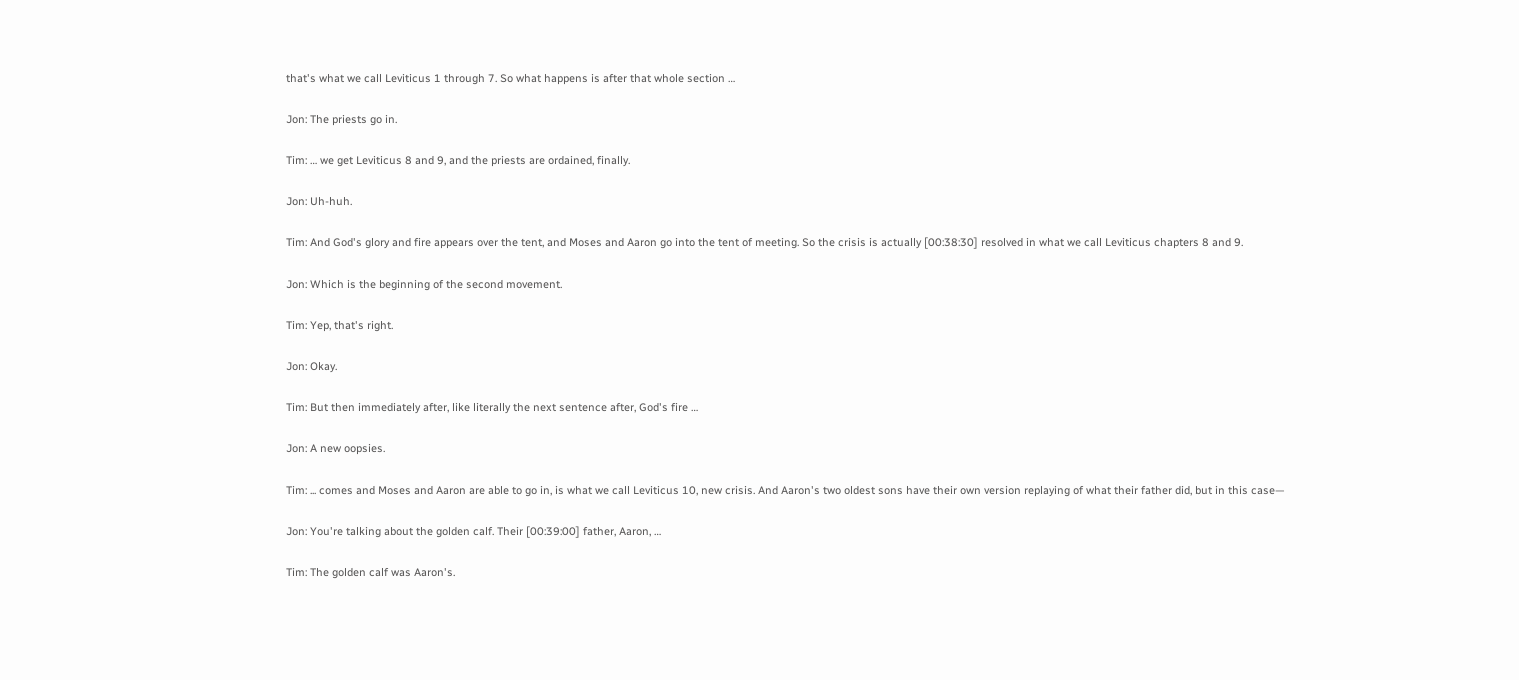that's what we call Leviticus 1 through 7. So what happens is after that whole section …

Jon: The priests go in.

Tim: … we get Leviticus 8 and 9, and the priests are ordained, finally.

Jon: Uh-huh.

Tim: And God's glory and fire appears over the tent, and Moses and Aaron go into the tent of meeting. So the crisis is actually [00:38:30] resolved in what we call Leviticus chapters 8 and 9.

Jon: Which is the beginning of the second movement.

Tim: Yep, that's right.

Jon: Okay.

Tim: But then immediately after, like literally the next sentence after, God's fire …

Jon: A new oopsies.

Tim: ... comes and Moses and Aaron are able to go in, is what we call Leviticus 10, new crisis. And Aaron's two oldest sons have their own version replaying of what their father did, but in this case—

Jon: You're talking about the golden calf. Their [00:39:00] father, Aaron, …

Tim: The golden calf was Aaron's.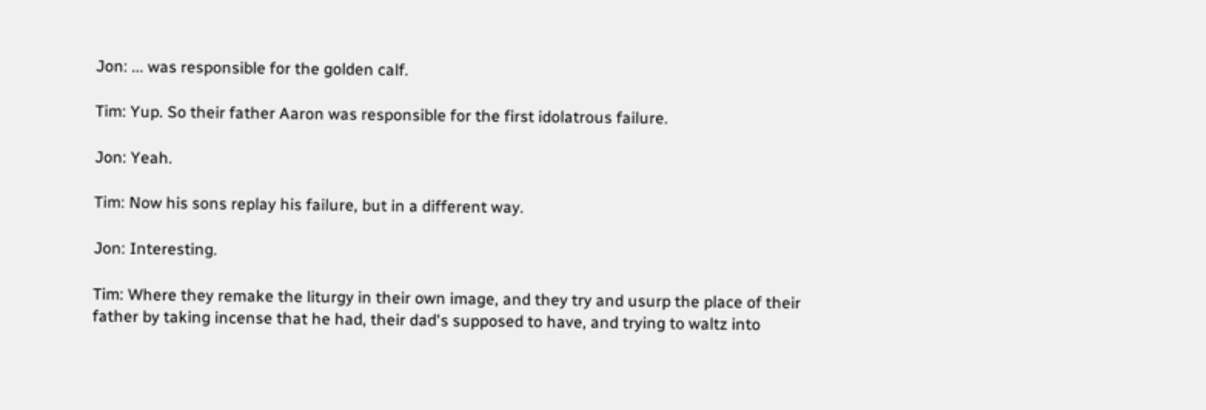Jon: ... was responsible for the golden calf.

Tim: Yup. So their father Aaron was responsible for the first idolatrous failure.

Jon: Yeah.

Tim: Now his sons replay his failure, but in a different way.

Jon: Interesting.

Tim: Where they remake the liturgy in their own image, and they try and usurp the place of their father by taking incense that he had, their dad's supposed to have, and trying to waltz into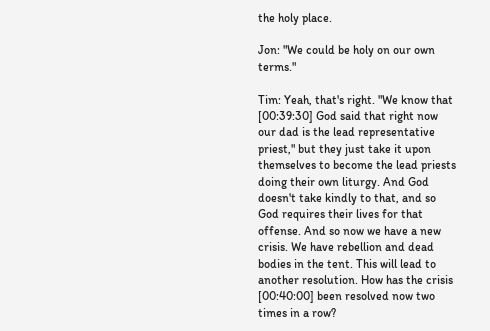the holy place.

Jon: "We could be holy on our own terms."

Tim: Yeah, that's right. "We know that [00:39:30] God said that right now our dad is the lead representative priest," but they just take it upon themselves to become the lead priests doing their own liturgy. And God doesn't take kindly to that, and so God requires their lives for that offense. And so now we have a new crisis. We have rebellion and dead bodies in the tent. This will lead to another resolution. How has the crisis [00:40:00] been resolved now two times in a row?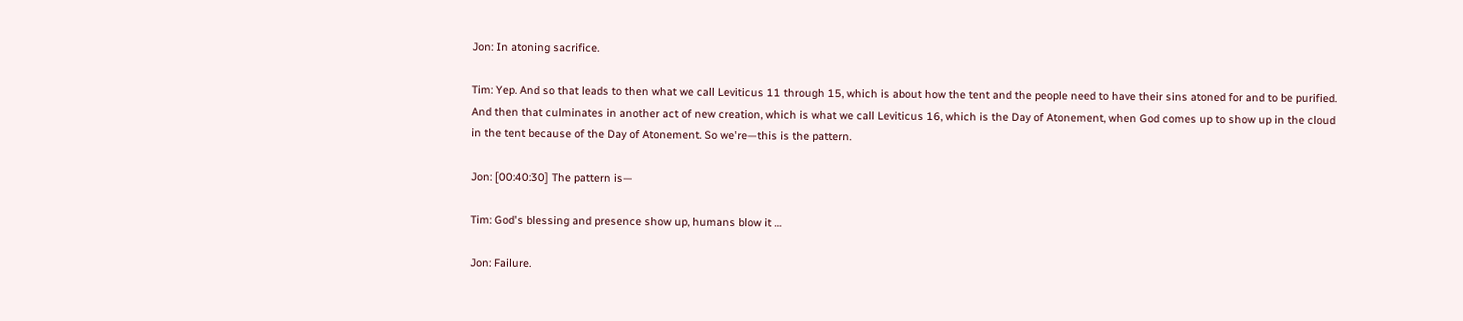Jon: In atoning sacrifice.

Tim: Yep. And so that leads to then what we call Leviticus 11 through 15, which is about how the tent and the people need to have their sins atoned for and to be purified. And then that culminates in another act of new creation, which is what we call Leviticus 16, which is the Day of Atonement, when God comes up to show up in the cloud in the tent because of the Day of Atonement. So we're—this is the pattern.

Jon: [00:40:30] The pattern is—

Tim: God's blessing and presence show up, humans blow it …

Jon: Failure.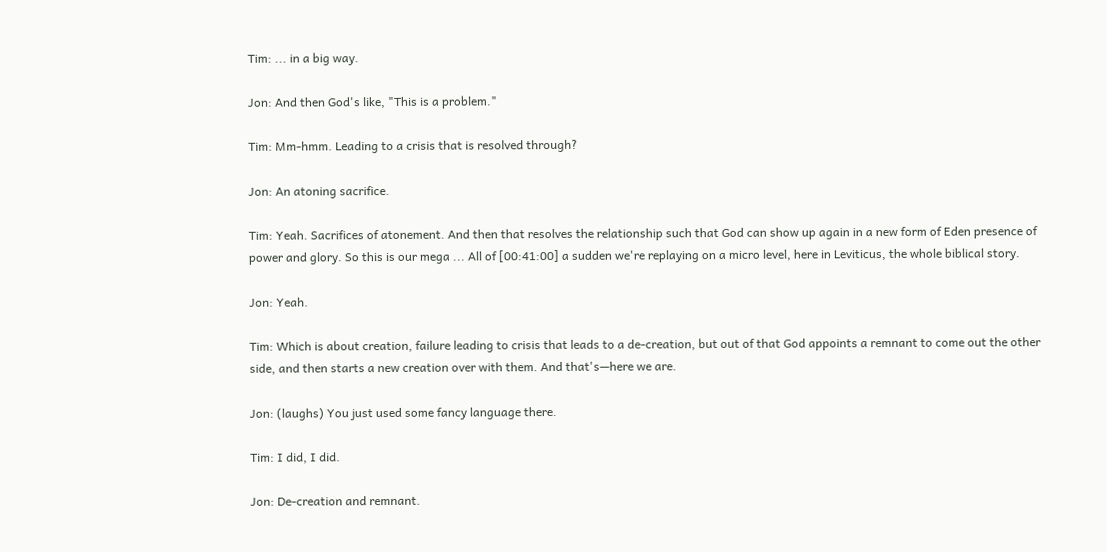Tim: ... in a big way.

Jon: And then God's like, "This is a problem."

Tim: Mm-hmm. Leading to a crisis that is resolved through?

Jon: An atoning sacrifice.

Tim: Yeah. Sacrifices of atonement. And then that resolves the relationship such that God can show up again in a new form of Eden presence of power and glory. So this is our mega ... All of [00:41:00] a sudden we're replaying on a micro level, here in Leviticus, the whole biblical story.

Jon: Yeah.

Tim: Which is about creation, failure leading to crisis that leads to a de-creation, but out of that God appoints a remnant to come out the other side, and then starts a new creation over with them. And that's—here we are.

Jon: (laughs) You just used some fancy language there.

Tim: I did, I did.

Jon: De-creation and remnant.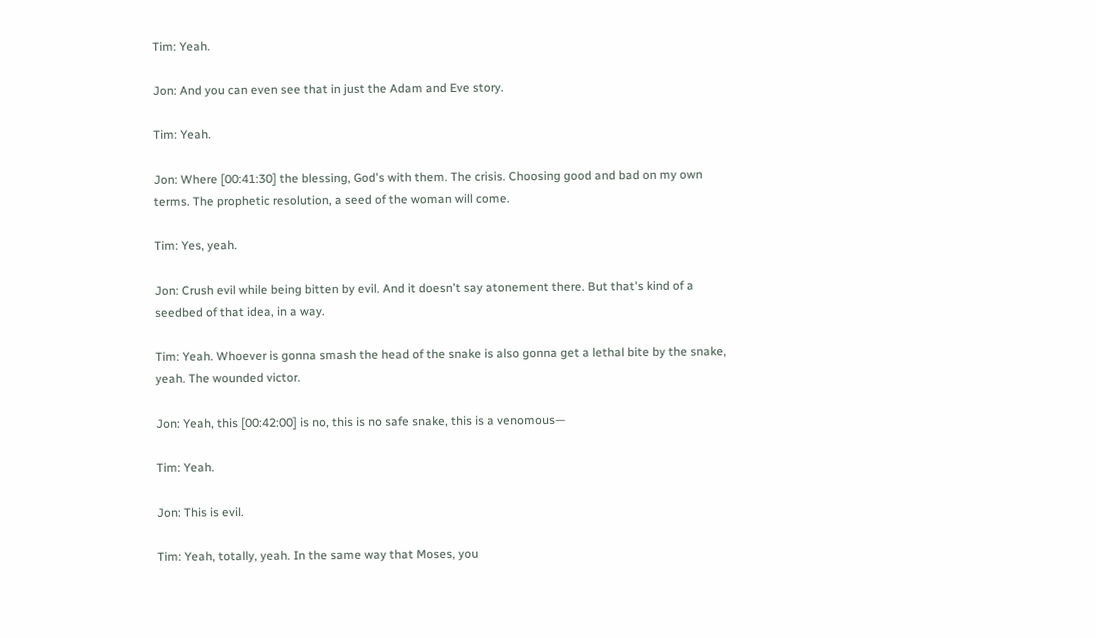Tim: Yeah.

Jon: And you can even see that in just the Adam and Eve story.

Tim: Yeah.

Jon: Where [00:41:30] the blessing, God's with them. The crisis. Choosing good and bad on my own terms. The prophetic resolution, a seed of the woman will come.

Tim: Yes, yeah.

Jon: Crush evil while being bitten by evil. And it doesn't say atonement there. But that's kind of a seedbed of that idea, in a way.

Tim: Yeah. Whoever is gonna smash the head of the snake is also gonna get a lethal bite by the snake, yeah. The wounded victor.

Jon: Yeah, this [00:42:00] is no, this is no safe snake, this is a venomous—

Tim: Yeah.

Jon: This is evil.

Tim: Yeah, totally, yeah. In the same way that Moses, you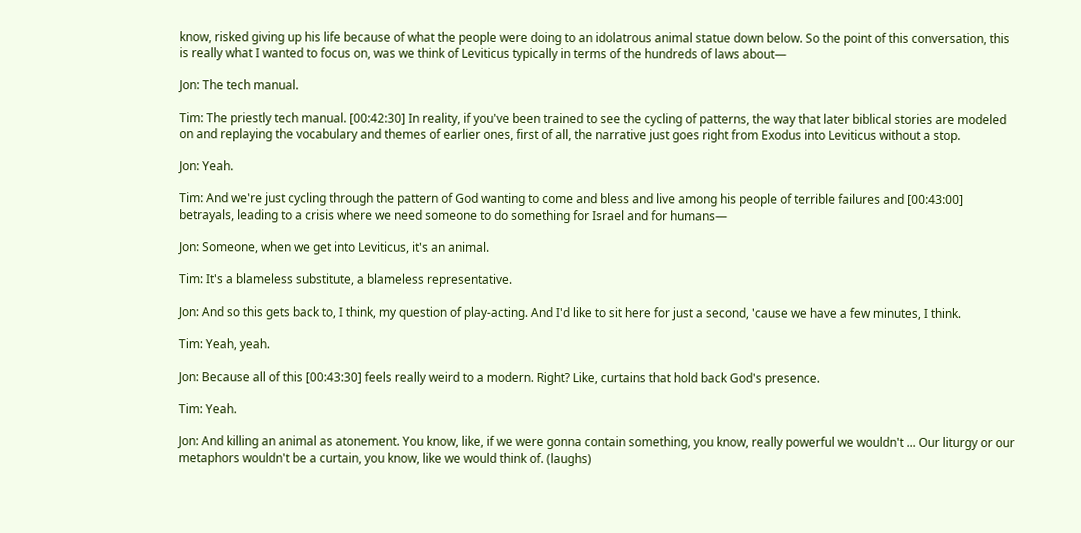know, risked giving up his life because of what the people were doing to an idolatrous animal statue down below. So the point of this conversation, this is really what I wanted to focus on, was we think of Leviticus typically in terms of the hundreds of laws about—

Jon: The tech manual.

Tim: The priestly tech manual. [00:42:30] In reality, if you've been trained to see the cycling of patterns, the way that later biblical stories are modeled on and replaying the vocabulary and themes of earlier ones, first of all, the narrative just goes right from Exodus into Leviticus without a stop.

Jon: Yeah.

Tim: And we're just cycling through the pattern of God wanting to come and bless and live among his people of terrible failures and [00:43:00] betrayals, leading to a crisis where we need someone to do something for Israel and for humans—

Jon: Someone, when we get into Leviticus, it's an animal.

Tim: It's a blameless substitute, a blameless representative.

Jon: And so this gets back to, I think, my question of play-acting. And I'd like to sit here for just a second, 'cause we have a few minutes, I think.

Tim: Yeah, yeah.

Jon: Because all of this [00:43:30] feels really weird to a modern. Right? Like, curtains that hold back God's presence.

Tim: Yeah.

Jon: And killing an animal as atonement. You know, like, if we were gonna contain something, you know, really powerful we wouldn't ... Our liturgy or our metaphors wouldn't be a curtain, you know, like we would think of. (laughs)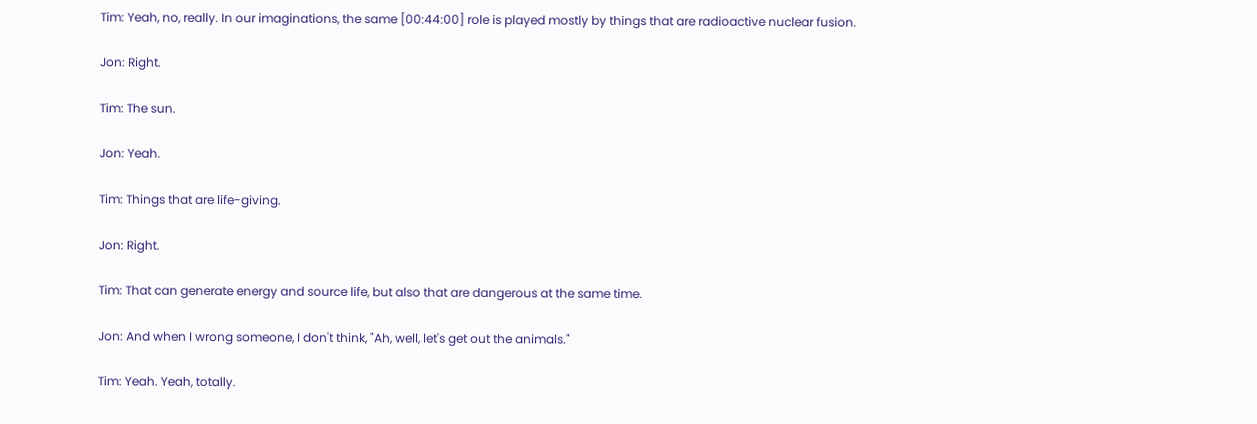Tim: Yeah, no, really. In our imaginations, the same [00:44:00] role is played mostly by things that are radioactive nuclear fusion.

Jon: Right.

Tim: The sun.

Jon: Yeah.

Tim: Things that are life-giving.

Jon: Right.

Tim: That can generate energy and source life, but also that are dangerous at the same time.

Jon: And when I wrong someone, I don't think, "Ah, well, let's get out the animals."

Tim: Yeah. Yeah, totally.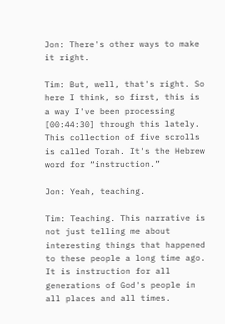Jon: There's other ways to make it right.

Tim: But, well, that's right. So here I think, so first, this is a way I've been processing [00:44:30] through this lately. This collection of five scrolls is called Torah. It's the Hebrew word for “instruction.”

Jon: Yeah, teaching.

Tim: Teaching. This narrative is not just telling me about interesting things that happened to these people a long time ago. It is instruction for all generations of God's people in all places and all times.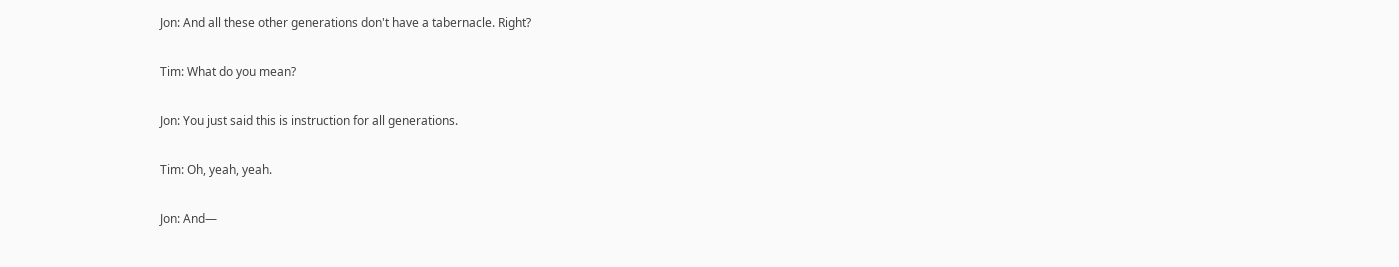Jon: And all these other generations don't have a tabernacle. Right?

Tim: What do you mean?

Jon: You just said this is instruction for all generations.

Tim: Oh, yeah, yeah.

Jon: And—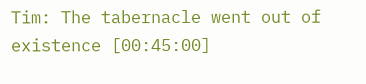Tim: The tabernacle went out of existence [00:45:00]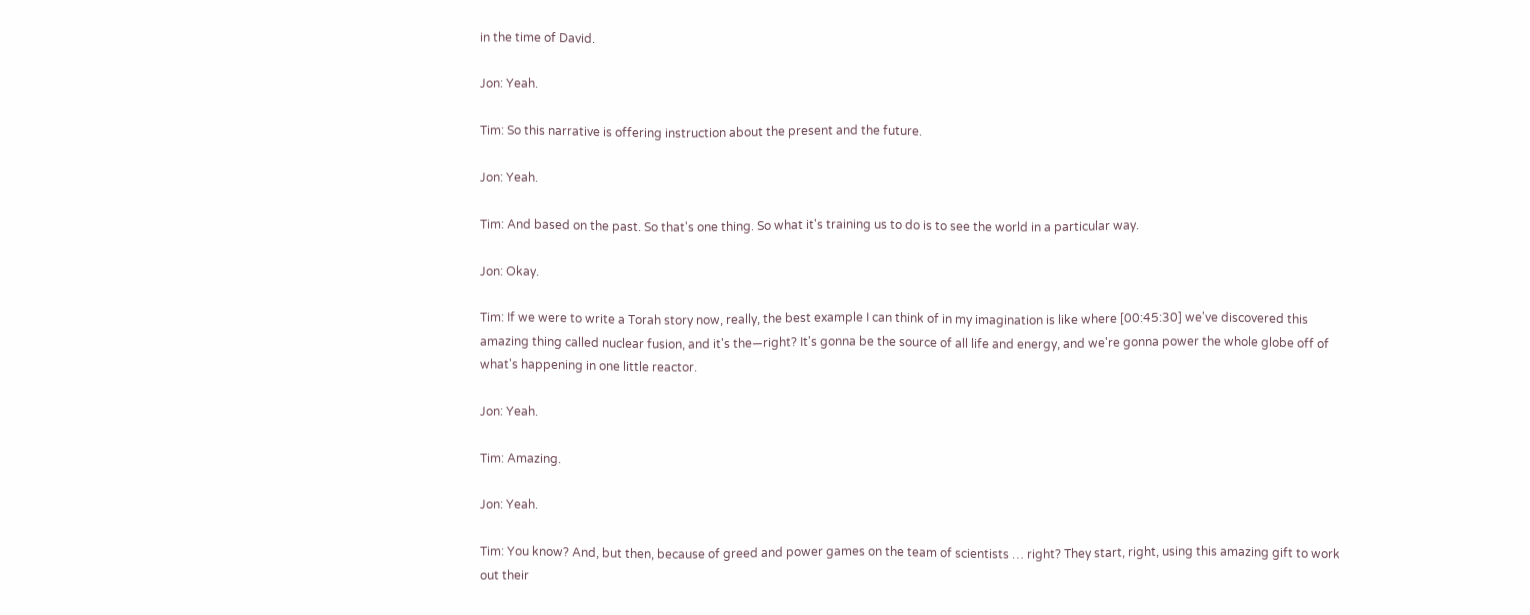in the time of David.

Jon: Yeah.

Tim: So this narrative is offering instruction about the present and the future.

Jon: Yeah.

Tim: And based on the past. So that's one thing. So what it's training us to do is to see the world in a particular way.

Jon: Okay.

Tim: If we were to write a Torah story now, really, the best example I can think of in my imagination is like where [00:45:30] we've discovered this amazing thing called nuclear fusion, and it's the—right? It's gonna be the source of all life and energy, and we're gonna power the whole globe off of what's happening in one little reactor.

Jon: Yeah.

Tim: Amazing.

Jon: Yeah.

Tim: You know? And, but then, because of greed and power games on the team of scientists … right? They start, right, using this amazing gift to work out their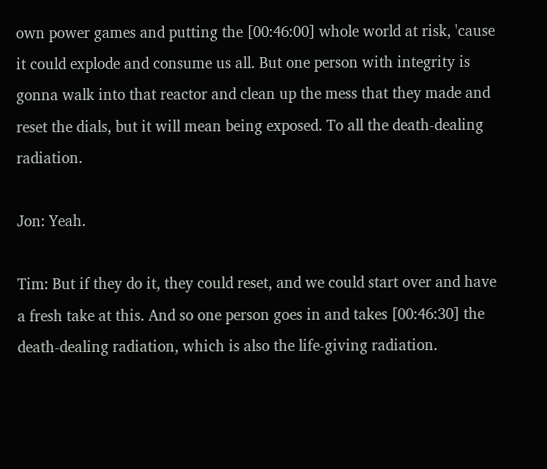own power games and putting the [00:46:00] whole world at risk, 'cause it could explode and consume us all. But one person with integrity is gonna walk into that reactor and clean up the mess that they made and reset the dials, but it will mean being exposed. To all the death-dealing radiation.

Jon: Yeah.

Tim: But if they do it, they could reset, and we could start over and have a fresh take at this. And so one person goes in and takes [00:46:30] the death-dealing radiation, which is also the life-giving radiation.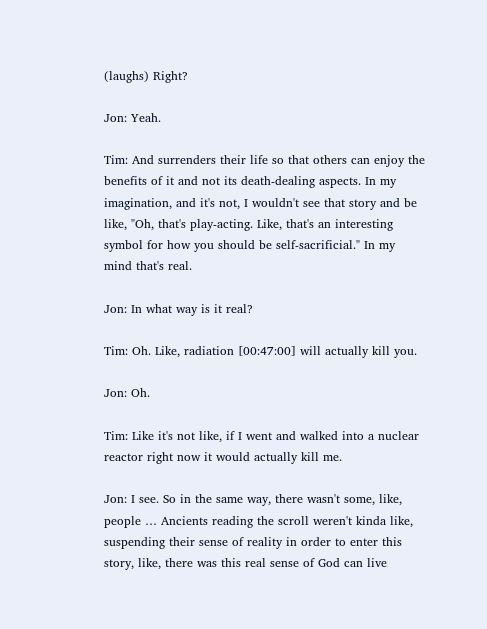(laughs) Right?

Jon: Yeah.

Tim: And surrenders their life so that others can enjoy the benefits of it and not its death-dealing aspects. In my imagination, and it's not, I wouldn't see that story and be like, "Oh, that's play-acting. Like, that's an interesting symbol for how you should be self-sacrificial." In my mind that's real.

Jon: In what way is it real?

Tim: Oh. Like, radiation [00:47:00] will actually kill you.

Jon: Oh.

Tim: Like it's not like, if I went and walked into a nuclear reactor right now it would actually kill me.

Jon: I see. So in the same way, there wasn't some, like, people … Ancients reading the scroll weren't kinda like, suspending their sense of reality in order to enter this story, like, there was this real sense of God can live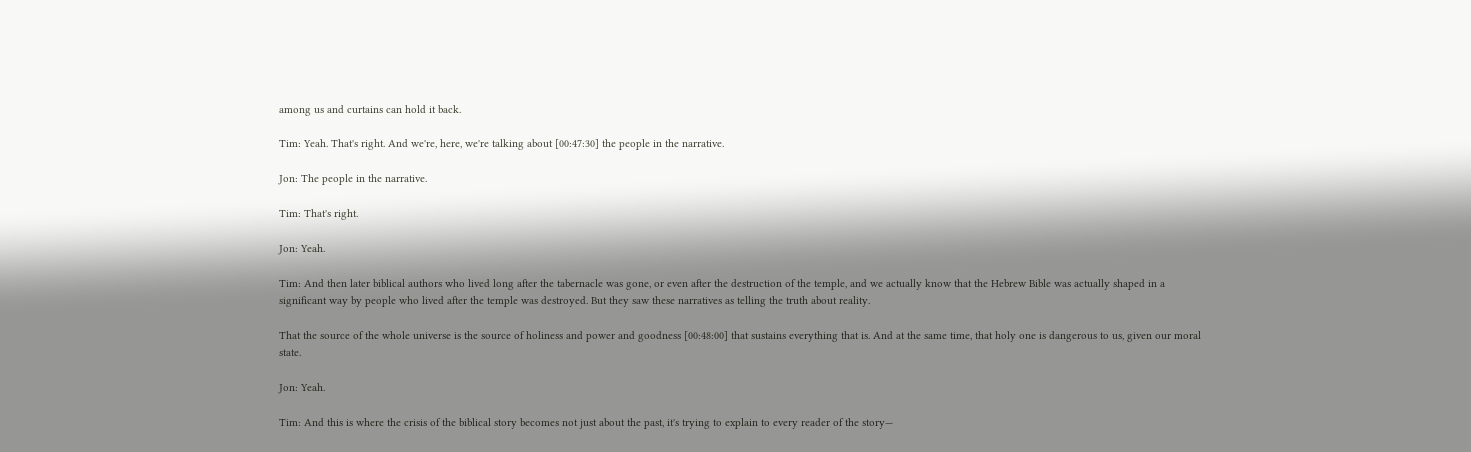among us and curtains can hold it back.

Tim: Yeah. That's right. And we're, here, we're talking about [00:47:30] the people in the narrative.

Jon: The people in the narrative.

Tim: That's right.

Jon: Yeah.

Tim: And then later biblical authors who lived long after the tabernacle was gone, or even after the destruction of the temple, and we actually know that the Hebrew Bible was actually shaped in a significant way by people who lived after the temple was destroyed. But they saw these narratives as telling the truth about reality.

That the source of the whole universe is the source of holiness and power and goodness [00:48:00] that sustains everything that is. And at the same time, that holy one is dangerous to us, given our moral state.

Jon: Yeah.

Tim: And this is where the crisis of the biblical story becomes not just about the past, it's trying to explain to every reader of the story—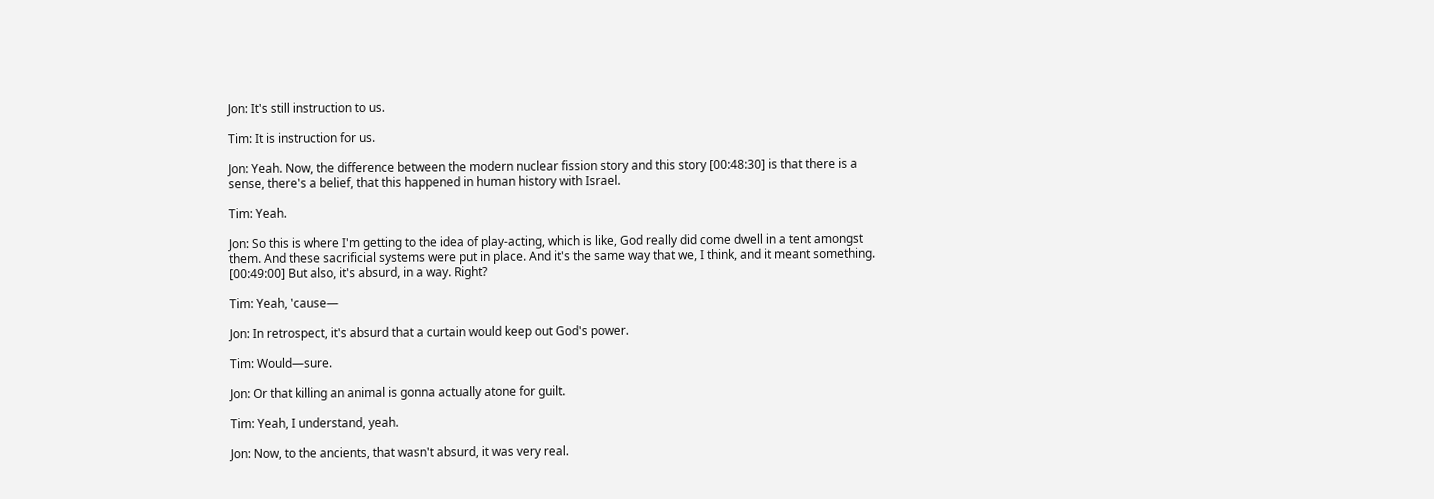Jon: It's still instruction to us.

Tim: It is instruction for us.

Jon: Yeah. Now, the difference between the modern nuclear fission story and this story [00:48:30] is that there is a sense, there's a belief, that this happened in human history with Israel.

Tim: Yeah.

Jon: So this is where I'm getting to the idea of play-acting, which is like, God really did come dwell in a tent amongst them. And these sacrificial systems were put in place. And it's the same way that we, I think, and it meant something. [00:49:00] But also, it's absurd, in a way. Right?

Tim: Yeah, 'cause—

Jon: In retrospect, it's absurd that a curtain would keep out God's power.

Tim: Would—sure.

Jon: Or that killing an animal is gonna actually atone for guilt.

Tim: Yeah, I understand, yeah.

Jon: Now, to the ancients, that wasn't absurd, it was very real.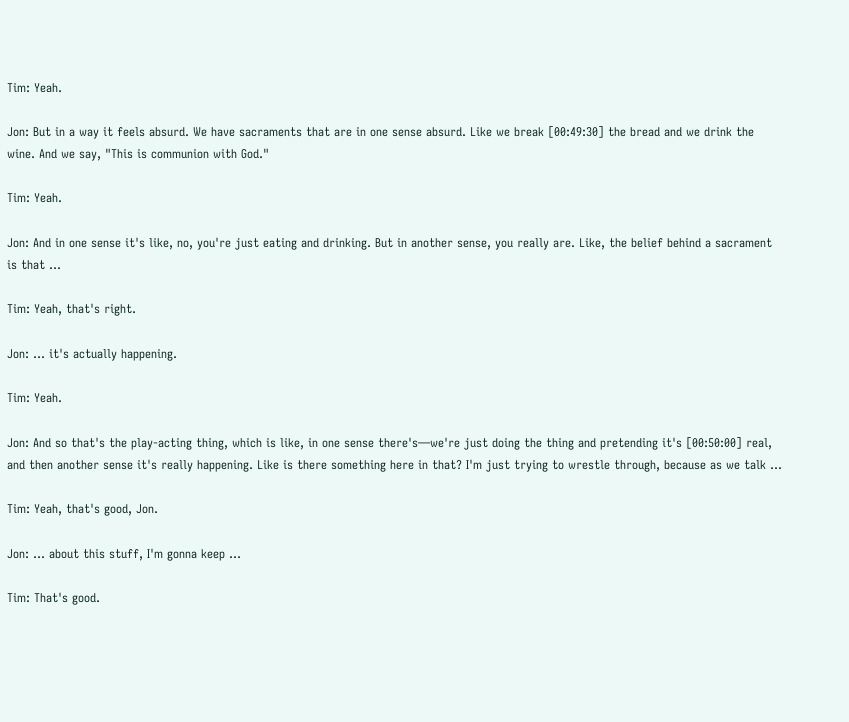Tim: Yeah.

Jon: But in a way it feels absurd. We have sacraments that are in one sense absurd. Like we break [00:49:30] the bread and we drink the wine. And we say, "This is communion with God."

Tim: Yeah.

Jon: And in one sense it's like, no, you're just eating and drinking. But in another sense, you really are. Like, the belief behind a sacrament is that …

Tim: Yeah, that's right.

Jon: ... it's actually happening.

Tim: Yeah.

Jon: And so that's the play-acting thing, which is like, in one sense there's—we're just doing the thing and pretending it's [00:50:00] real, and then another sense it's really happening. Like is there something here in that? I'm just trying to wrestle through, because as we talk …

Tim: Yeah, that's good, Jon.

Jon: ... about this stuff, I'm gonna keep …

Tim: That's good.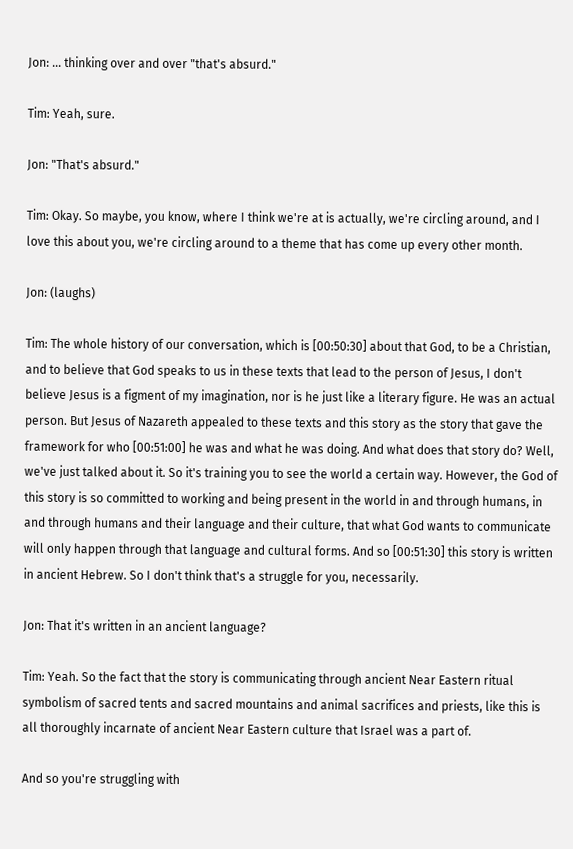Jon: ... thinking over and over "that's absurd."

Tim: Yeah, sure.

Jon: "That's absurd."

Tim: Okay. So maybe, you know, where I think we're at is actually, we're circling around, and I love this about you, we're circling around to a theme that has come up every other month.

Jon: (laughs)

Tim: The whole history of our conversation, which is [00:50:30] about that God, to be a Christian, and to believe that God speaks to us in these texts that lead to the person of Jesus, I don't believe Jesus is a figment of my imagination, nor is he just like a literary figure. He was an actual person. But Jesus of Nazareth appealed to these texts and this story as the story that gave the framework for who [00:51:00] he was and what he was doing. And what does that story do? Well, we've just talked about it. So it's training you to see the world a certain way. However, the God of this story is so committed to working and being present in the world in and through humans, in and through humans and their language and their culture, that what God wants to communicate will only happen through that language and cultural forms. And so [00:51:30] this story is written in ancient Hebrew. So I don't think that's a struggle for you, necessarily.

Jon: That it's written in an ancient language?

Tim: Yeah. So the fact that the story is communicating through ancient Near Eastern ritual symbolism of sacred tents and sacred mountains and animal sacrifices and priests, like this is all thoroughly incarnate of ancient Near Eastern culture that Israel was a part of.

And so you're struggling with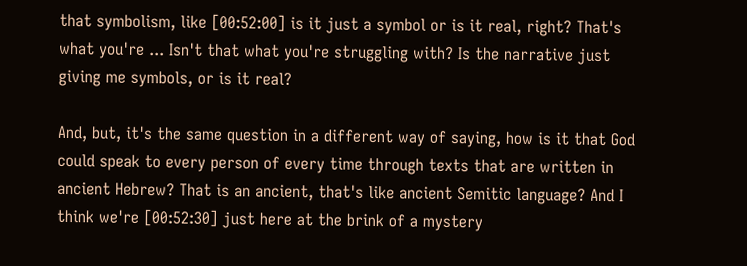that symbolism, like [00:52:00] is it just a symbol or is it real, right? That's what you're ... Isn't that what you're struggling with? Is the narrative just giving me symbols, or is it real?

And, but, it's the same question in a different way of saying, how is it that God could speak to every person of every time through texts that are written in ancient Hebrew? That is an ancient, that's like ancient Semitic language? And I think we're [00:52:30] just here at the brink of a mystery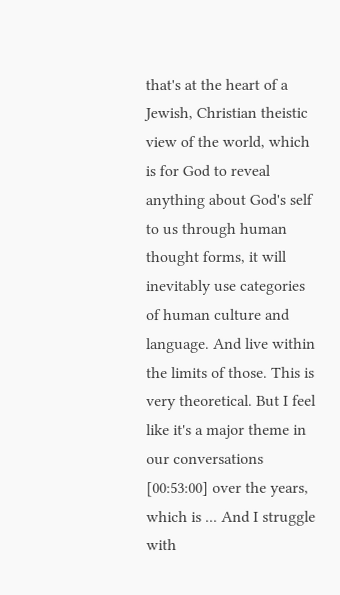that's at the heart of a Jewish, Christian theistic view of the world, which is for God to reveal anything about God's self to us through human thought forms, it will inevitably use categories of human culture and language. And live within the limits of those. This is very theoretical. But I feel like it's a major theme in our conversations [00:53:00] over the years, which is ... And I struggle with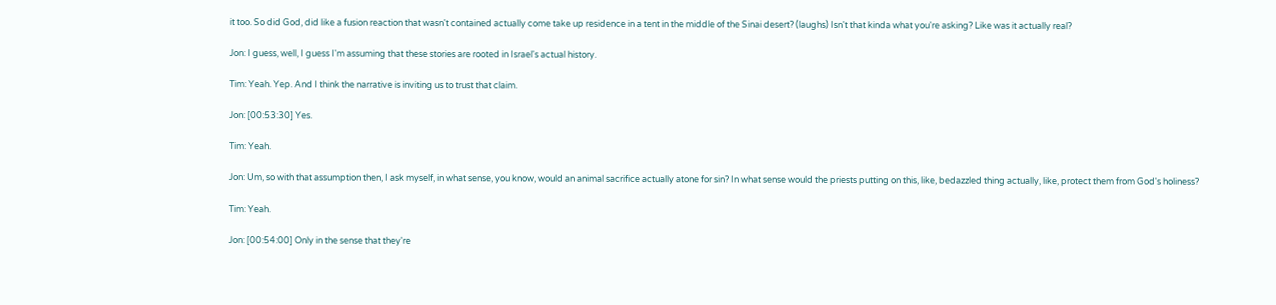it too. So did God, did like a fusion reaction that wasn't contained actually come take up residence in a tent in the middle of the Sinai desert? (laughs) Isn't that kinda what you're asking? Like was it actually real?

Jon: I guess, well, I guess I'm assuming that these stories are rooted in Israel's actual history.

Tim: Yeah. Yep. And I think the narrative is inviting us to trust that claim.

Jon: [00:53:30] Yes.

Tim: Yeah.

Jon: Um, so with that assumption then, I ask myself, in what sense, you know, would an animal sacrifice actually atone for sin? In what sense would the priests putting on this, like, bedazzled thing actually, like, protect them from God's holiness?

Tim: Yeah.

Jon: [00:54:00] Only in the sense that they're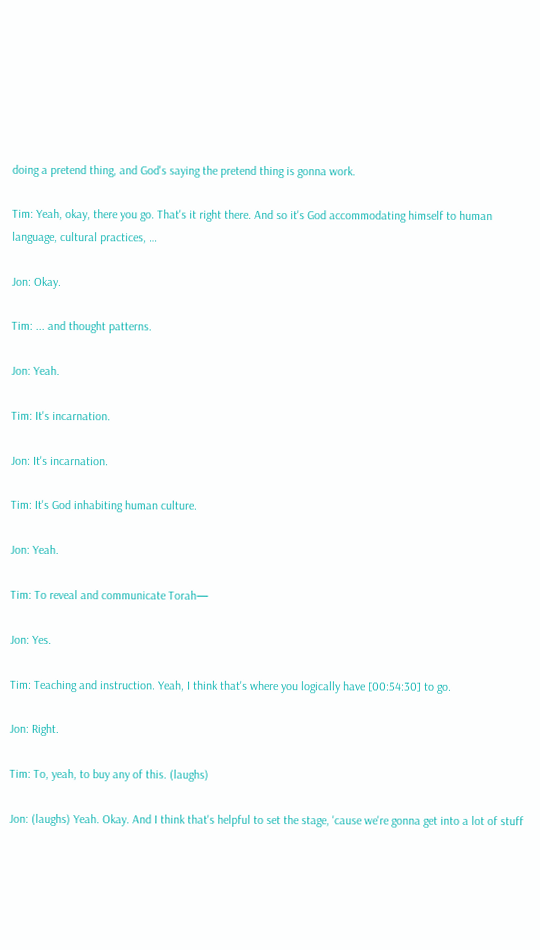doing a pretend thing, and God's saying the pretend thing is gonna work.

Tim: Yeah, okay, there you go. That's it right there. And so it's God accommodating himself to human language, cultural practices, …

Jon: Okay.

Tim: ... and thought patterns.

Jon: Yeah.

Tim: It's incarnation.

Jon: It's incarnation.

Tim: It's God inhabiting human culture.

Jon: Yeah.

Tim: To reveal and communicate Torah—

Jon: Yes.

Tim: Teaching and instruction. Yeah, I think that's where you logically have [00:54:30] to go.

Jon: Right.

Tim: To, yeah, to buy any of this. (laughs)

Jon: (laughs) Yeah. Okay. And I think that's helpful to set the stage, 'cause we're gonna get into a lot of stuff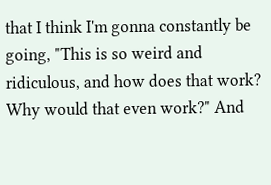that I think I'm gonna constantly be going, "This is so weird and ridiculous, and how does that work? Why would that even work?" And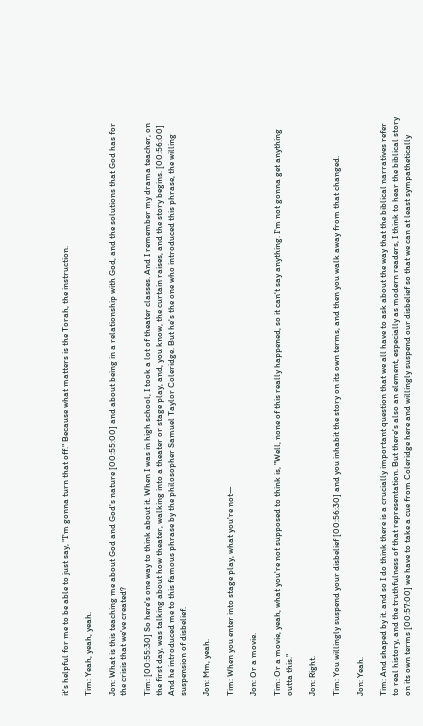it's helpful for me to be able to just say, "I'm gonna turn that off." Because what matters is the Torah, the instruction.

Tim: Yeah, yeah, yeah.

Jon: What is this teaching me about God and God's nature [00:55:00] and about being in a relationship with God, and the solutions that God has for the crisis that we've created?

Tim: [00:55:30] So here's one way to think about it. When I was in high school, I took a lot of theater classes. And I remember my drama teacher, on the first day, was talking about how theater, walking into a theater or stage play, and, you know, the curtain raises, and the story begins. [00:56:00] And he introduced me to this famous phrase by the philosopher Samuel Taylor Coleridge. But he's the one who introduced this phrase, the willing suspension of disbelief.

Jon: Mm, yeah.

Tim: When you enter into stage play, what you're not—

Jon: Or a movie.

Tim: Or a movie, yeah, what you're not supposed to think is, "Well, none of this really happened, so it can't say anything. I'm not gonna get anything outta this."

Jon: Right.

Tim: You willingly suspend your disbelief [00:56:30] and you inhabit the story on its own terms, and then you walk away from that changed.

Jon: Yeah.

Tim: And shaped by it. and so I do think there is a crucially important question that we all have to ask about the way that the biblical narratives refer to real history, and the truthfulness of that representation. But there's also an element, especially as modern readers, I think to hear the biblical story on its own terms [00:57:00] we have to take a cue from Coleridge here and willingly suspend our disbelief so that we can at least sympathetically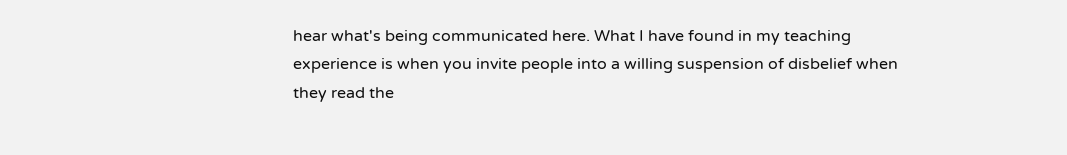hear what's being communicated here. What I have found in my teaching experience is when you invite people into a willing suspension of disbelief when they read the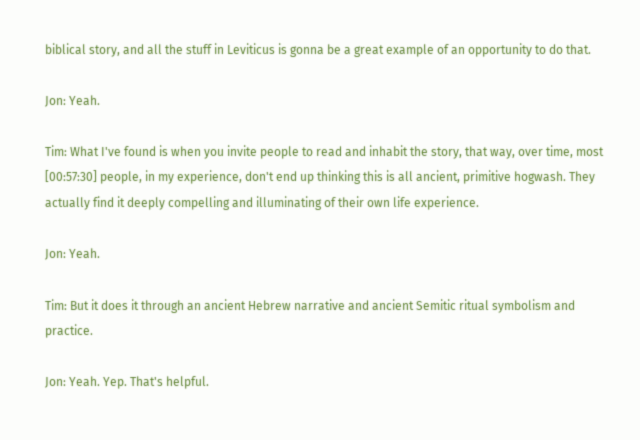biblical story, and all the stuff in Leviticus is gonna be a great example of an opportunity to do that.

Jon: Yeah.

Tim: What I've found is when you invite people to read and inhabit the story, that way, over time, most [00:57:30] people, in my experience, don't end up thinking this is all ancient, primitive hogwash. They actually find it deeply compelling and illuminating of their own life experience.

Jon: Yeah.

Tim: But it does it through an ancient Hebrew narrative and ancient Semitic ritual symbolism and practice.

Jon: Yeah. Yep. That's helpful.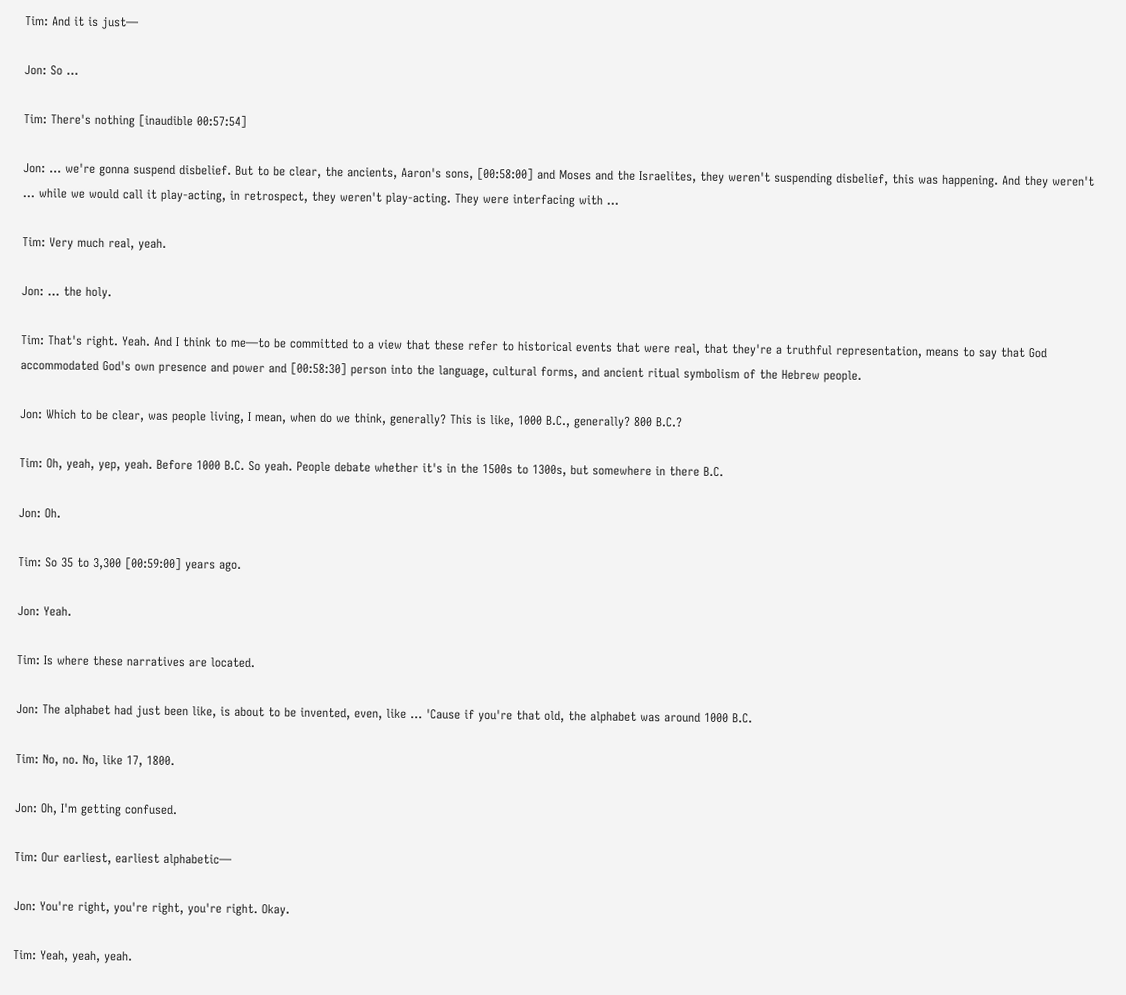Tim: And it is just—

Jon: So …

Tim: There's nothing [inaudible 00:57:54]

Jon: ... we're gonna suspend disbelief. But to be clear, the ancients, Aaron's sons, [00:58:00] and Moses and the Israelites, they weren't suspending disbelief, this was happening. And they weren't … while we would call it play-acting, in retrospect, they weren't play-acting. They were interfacing with …

Tim: Very much real, yeah.

Jon: ... the holy.

Tim: That's right. Yeah. And I think to me—to be committed to a view that these refer to historical events that were real, that they're a truthful representation, means to say that God accommodated God's own presence and power and [00:58:30] person into the language, cultural forms, and ancient ritual symbolism of the Hebrew people.

Jon: Which to be clear, was people living, I mean, when do we think, generally? This is like, 1000 B.C., generally? 800 B.C.?

Tim: Oh, yeah, yep, yeah. Before 1000 B.C. So yeah. People debate whether it's in the 1500s to 1300s, but somewhere in there B.C.

Jon: Oh.

Tim: So 35 to 3,300 [00:59:00] years ago.

Jon: Yeah.

Tim: Is where these narratives are located.

Jon: The alphabet had just been like, is about to be invented, even, like ... 'Cause if you're that old, the alphabet was around 1000 B.C.

Tim: No, no. No, like 17, 1800.

Jon: Oh, I'm getting confused.

Tim: Our earliest, earliest alphabetic—

Jon: You're right, you're right, you're right. Okay.

Tim: Yeah, yeah, yeah.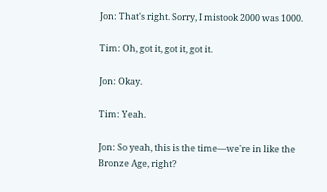Jon: That's right. Sorry, I mistook 2000 was 1000.

Tim: Oh, got it, got it, got it.

Jon: Okay.

Tim: Yeah.

Jon: So yeah, this is the time—we're in like the Bronze Age, right?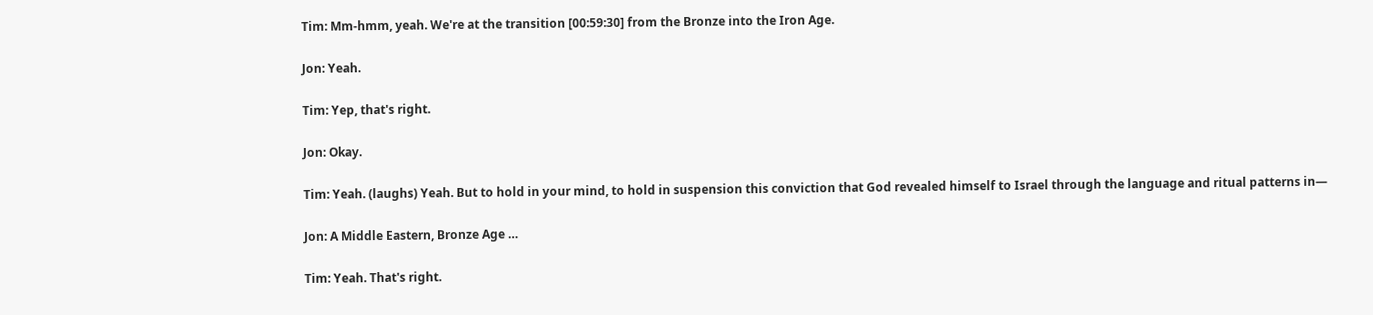Tim: Mm-hmm, yeah. We're at the transition [00:59:30] from the Bronze into the Iron Age.

Jon: Yeah.

Tim: Yep, that's right.

Jon: Okay.

Tim: Yeah. (laughs) Yeah. But to hold in your mind, to hold in suspension this conviction that God revealed himself to Israel through the language and ritual patterns in—

Jon: A Middle Eastern, Bronze Age …

Tim: Yeah. That's right.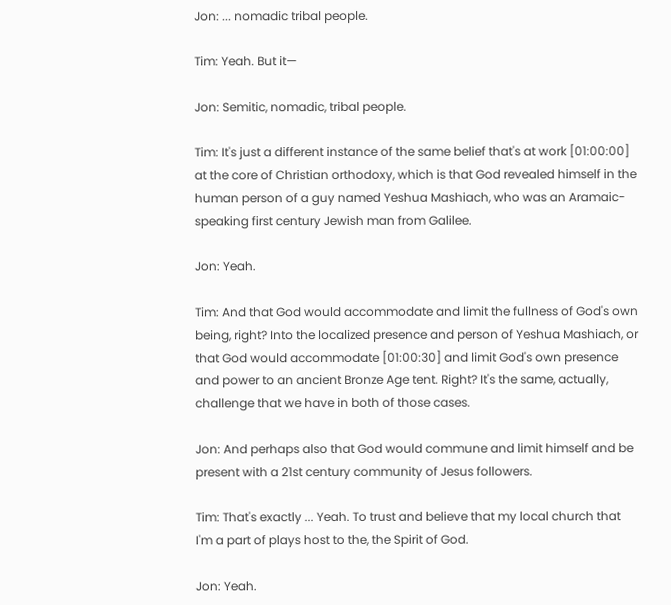Jon: ... nomadic tribal people.

Tim: Yeah. But it—

Jon: Semitic, nomadic, tribal people.

Tim: It's just a different instance of the same belief that's at work [01:00:00] at the core of Christian orthodoxy, which is that God revealed himself in the human person of a guy named Yeshua Mashiach, who was an Aramaic-speaking first century Jewish man from Galilee.

Jon: Yeah.

Tim: And that God would accommodate and limit the fullness of God's own being, right? Into the localized presence and person of Yeshua Mashiach, or that God would accommodate [01:00:30] and limit God's own presence and power to an ancient Bronze Age tent. Right? It's the same, actually, challenge that we have in both of those cases.

Jon: And perhaps also that God would commune and limit himself and be present with a 21st century community of Jesus followers.

Tim: That's exactly ... Yeah. To trust and believe that my local church that I'm a part of plays host to the, the Spirit of God.

Jon: Yeah.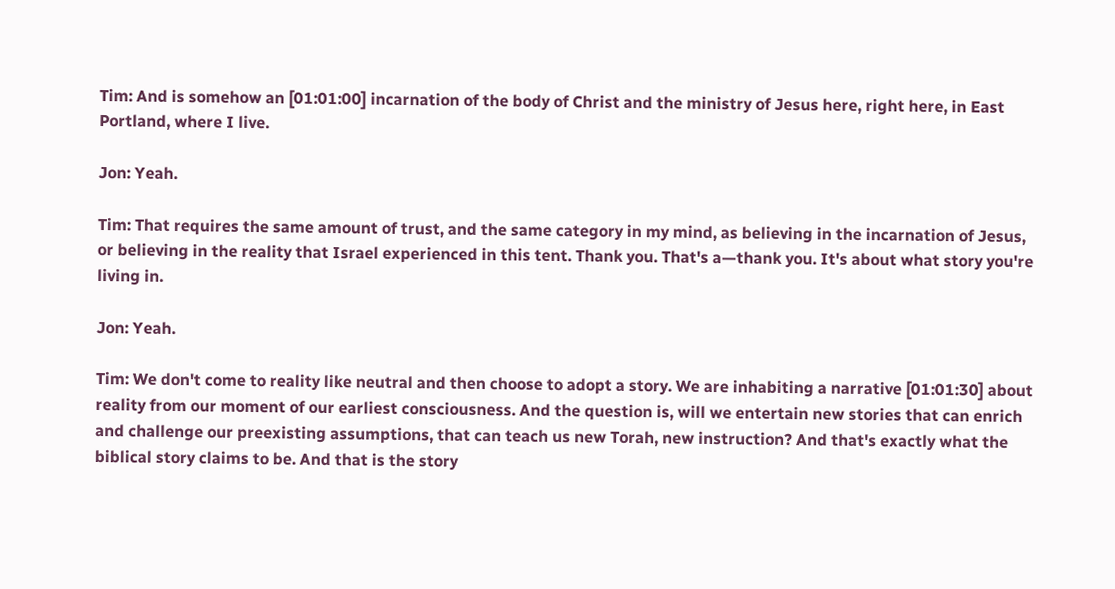Tim: And is somehow an [01:01:00] incarnation of the body of Christ and the ministry of Jesus here, right here, in East Portland, where I live.

Jon: Yeah.

Tim: That requires the same amount of trust, and the same category in my mind, as believing in the incarnation of Jesus, or believing in the reality that Israel experienced in this tent. Thank you. That's a—thank you. It's about what story you're living in.

Jon: Yeah.

Tim: We don't come to reality like neutral and then choose to adopt a story. We are inhabiting a narrative [01:01:30] about reality from our moment of our earliest consciousness. And the question is, will we entertain new stories that can enrich and challenge our preexisting assumptions, that can teach us new Torah, new instruction? And that's exactly what the biblical story claims to be. And that is the story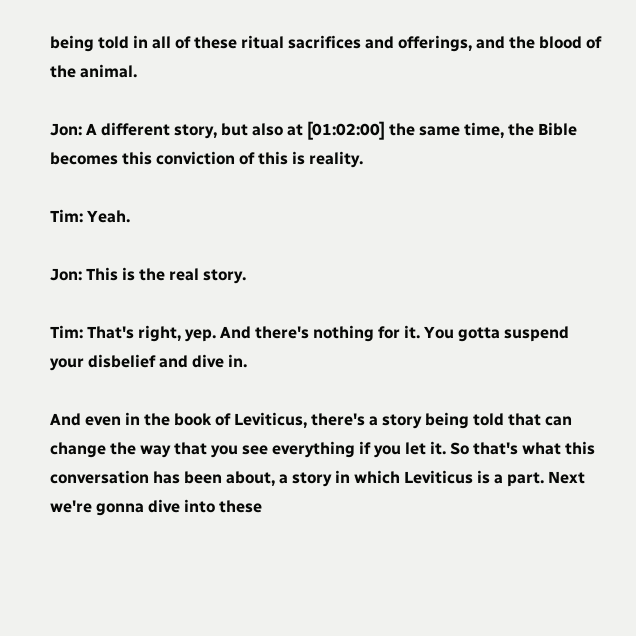being told in all of these ritual sacrifices and offerings, and the blood of the animal.

Jon: A different story, but also at [01:02:00] the same time, the Bible becomes this conviction of this is reality.

Tim: Yeah.

Jon: This is the real story.

Tim: That's right, yep. And there's nothing for it. You gotta suspend your disbelief and dive in.

And even in the book of Leviticus, there's a story being told that can change the way that you see everything if you let it. So that's what this conversation has been about, a story in which Leviticus is a part. Next we're gonna dive into these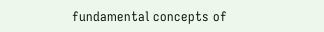fundamental concepts of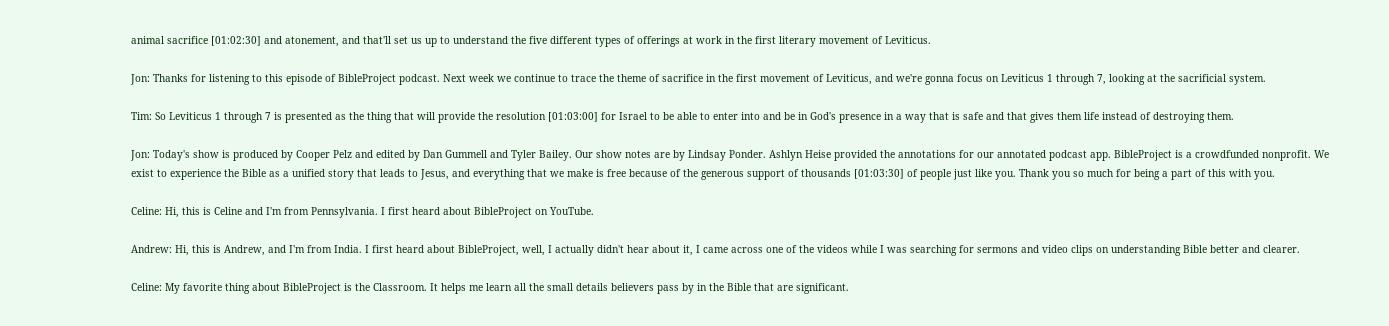animal sacrifice [01:02:30] and atonement, and that'll set us up to understand the five different types of offerings at work in the first literary movement of Leviticus.

Jon: Thanks for listening to this episode of BibleProject podcast. Next week we continue to trace the theme of sacrifice in the first movement of Leviticus, and we're gonna focus on Leviticus 1 through 7, looking at the sacrificial system.

Tim: So Leviticus 1 through 7 is presented as the thing that will provide the resolution [01:03:00] for Israel to be able to enter into and be in God's presence in a way that is safe and that gives them life instead of destroying them.

Jon: Today's show is produced by Cooper Pelz and edited by Dan Gummell and Tyler Bailey. Our show notes are by Lindsay Ponder. Ashlyn Heise provided the annotations for our annotated podcast app. BibleProject is a crowdfunded nonprofit. We exist to experience the Bible as a unified story that leads to Jesus, and everything that we make is free because of the generous support of thousands [01:03:30] of people just like you. Thank you so much for being a part of this with you.

Celine: Hi, this is Celine and I'm from Pennsylvania. I first heard about BibleProject on YouTube.

Andrew: Hi, this is Andrew, and I'm from India. I first heard about BibleProject, well, I actually didn't hear about it, I came across one of the videos while I was searching for sermons and video clips on understanding Bible better and clearer.

Celine: My favorite thing about BibleProject is the Classroom. It helps me learn all the small details believers pass by in the Bible that are significant.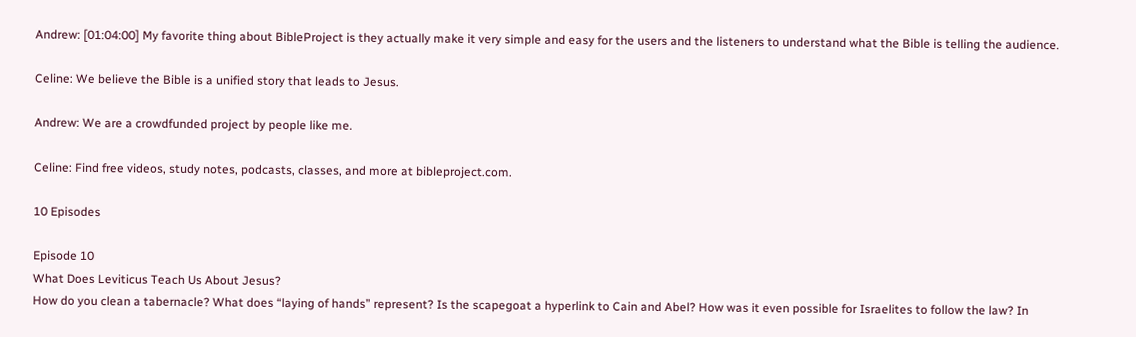Andrew: [01:04:00] My favorite thing about BibleProject is they actually make it very simple and easy for the users and the listeners to understand what the Bible is telling the audience.

Celine: We believe the Bible is a unified story that leads to Jesus.

Andrew: We are a crowdfunded project by people like me.

Celine: Find free videos, study notes, podcasts, classes, and more at bibleproject.com.

10 Episodes

Episode 10
What Does Leviticus Teach Us About Jesus?
How do you clean a tabernacle? What does “laying of hands” represent? Is the scapegoat a hyperlink to Cain and Abel? How was it even possible for Israelites to follow the law? In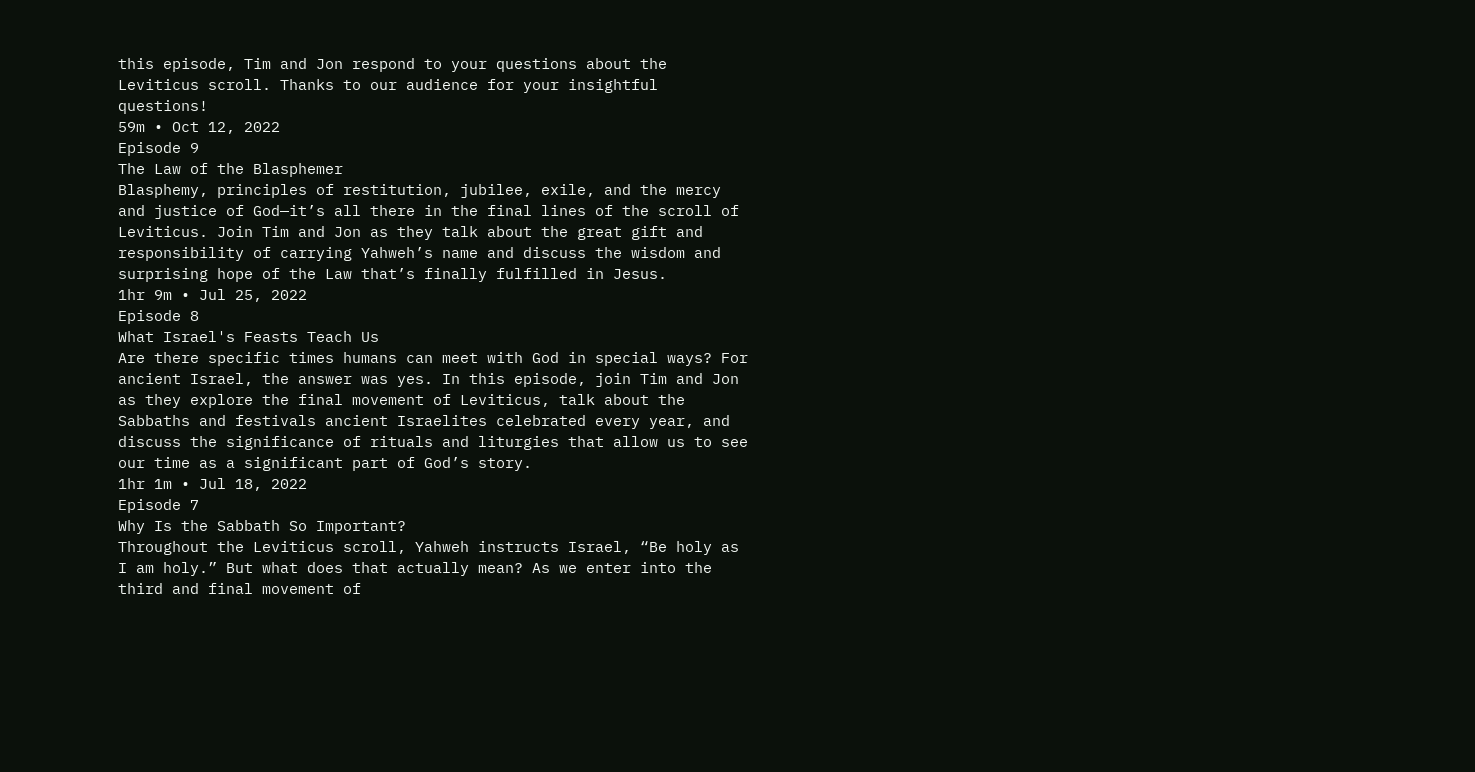this episode, Tim and Jon respond to your questions about the Leviticus scroll. Thanks to our audience for your insightful questions!
59m • Oct 12, 2022
Episode 9
The Law of the Blasphemer
Blasphemy, principles of restitution, jubilee, exile, and the mercy and justice of God—it’s all there in the final lines of the scroll of Leviticus. Join Tim and Jon as they talk about the great gift and responsibility of carrying Yahweh’s name and discuss the wisdom and surprising hope of the Law that’s finally fulfilled in Jesus.
1hr 9m • Jul 25, 2022
Episode 8
What Israel's Feasts Teach Us
Are there specific times humans can meet with God in special ways? For ancient Israel, the answer was yes. In this episode, join Tim and Jon as they explore the final movement of Leviticus, talk about the Sabbaths and festivals ancient Israelites celebrated every year, and discuss the significance of rituals and liturgies that allow us to see our time as a significant part of God’s story.
1hr 1m • Jul 18, 2022
Episode 7
Why Is the Sabbath So Important?
Throughout the Leviticus scroll, Yahweh instructs Israel, “Be holy as I am holy.” But what does that actually mean? As we enter into the third and final movement of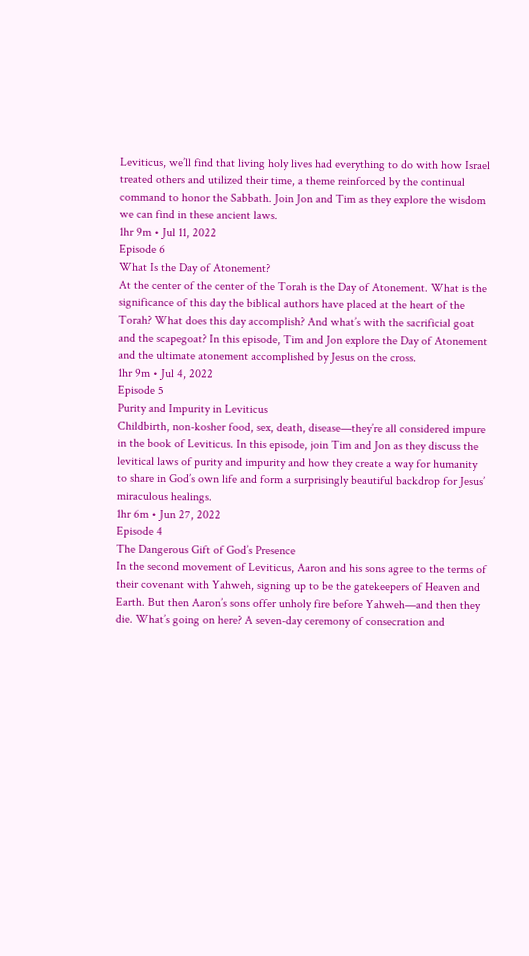Leviticus, we’ll find that living holy lives had everything to do with how Israel treated others and utilized their time, a theme reinforced by the continual command to honor the Sabbath. Join Jon and Tim as they explore the wisdom we can find in these ancient laws.
1hr 9m • Jul 11, 2022
Episode 6
What Is the Day of Atonement?
At the center of the center of the Torah is the Day of Atonement. What is the significance of this day the biblical authors have placed at the heart of the Torah? What does this day accomplish? And what’s with the sacrificial goat and the scapegoat? In this episode, Tim and Jon explore the Day of Atonement and the ultimate atonement accomplished by Jesus on the cross.
1hr 9m • Jul 4, 2022
Episode 5
Purity and Impurity in Leviticus
Childbirth, non-kosher food, sex, death, disease—they’re all considered impure in the book of Leviticus. In this episode, join Tim and Jon as they discuss the levitical laws of purity and impurity and how they create a way for humanity to share in God’s own life and form a surprisingly beautiful backdrop for Jesus’ miraculous healings.
1hr 6m • Jun 27, 2022
Episode 4
The Dangerous Gift of God’s Presence
In the second movement of Leviticus, Aaron and his sons agree to the terms of their covenant with Yahweh, signing up to be the gatekeepers of Heaven and Earth. But then Aaron’s sons offer unholy fire before Yahweh—and then they die. What’s going on here? A seven-day ceremony of consecration and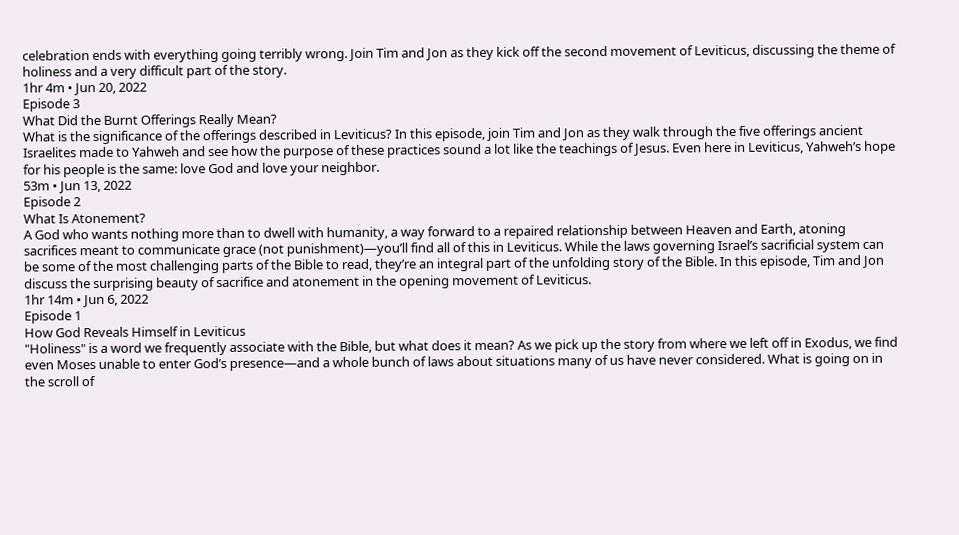celebration ends with everything going terribly wrong. Join Tim and Jon as they kick off the second movement of Leviticus, discussing the theme of holiness and a very difficult part of the story.
1hr 4m • Jun 20, 2022
Episode 3
What Did the Burnt Offerings Really Mean?
What is the significance of the offerings described in Leviticus? In this episode, join Tim and Jon as they walk through the five offerings ancient Israelites made to Yahweh and see how the purpose of these practices sound a lot like the teachings of Jesus. Even here in Leviticus, Yahweh’s hope for his people is the same: love God and love your neighbor.
53m • Jun 13, 2022
Episode 2
What Is Atonement?
A God who wants nothing more than to dwell with humanity, a way forward to a repaired relationship between Heaven and Earth, atoning sacrifices meant to communicate grace (not punishment)—you’ll find all of this in Leviticus. While the laws governing Israel’s sacrificial system can be some of the most challenging parts of the Bible to read, they’re an integral part of the unfolding story of the Bible. In this episode, Tim and Jon discuss the surprising beauty of sacrifice and atonement in the opening movement of Leviticus.
1hr 14m • Jun 6, 2022
Episode 1
How God Reveals Himself in Leviticus
"Holiness" is a word we frequently associate with the Bible, but what does it mean? As we pick up the story from where we left off in Exodus, we find even Moses unable to enter God’s presence—and a whole bunch of laws about situations many of us have never considered. What is going on in the scroll of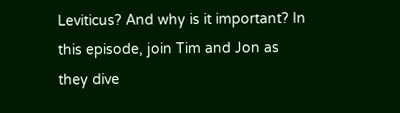Leviticus? And why is it important? In this episode, join Tim and Jon as they dive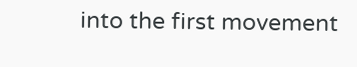into the first movement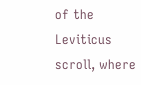of the Leviticus scroll, where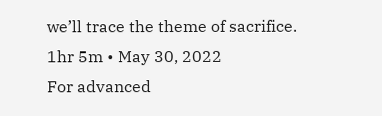we’ll trace the theme of sacrifice.
1hr 5m • May 30, 2022
For advanced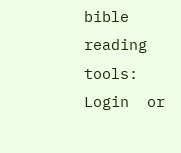bible reading tools:
Login  or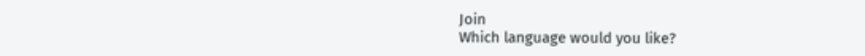Join
Which language would you like?